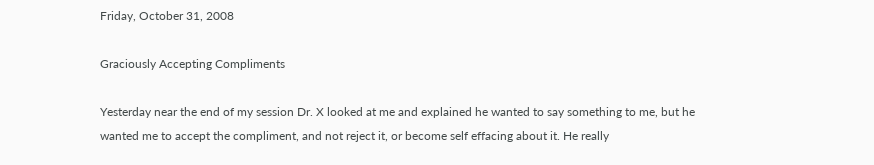Friday, October 31, 2008

Graciously Accepting Compliments

Yesterday near the end of my session Dr. X looked at me and explained he wanted to say something to me, but he wanted me to accept the compliment, and not reject it, or become self effacing about it. He really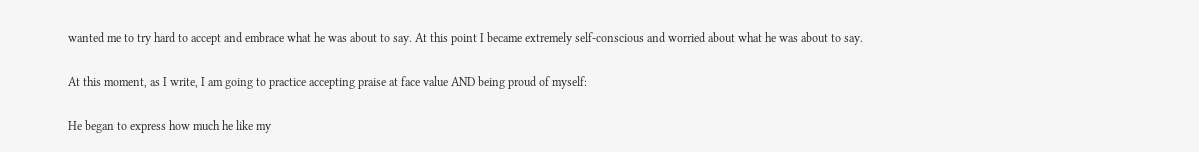wanted me to try hard to accept and embrace what he was about to say. At this point I became extremely self-conscious and worried about what he was about to say.

At this moment, as I write, I am going to practice accepting praise at face value AND being proud of myself:

He began to express how much he like my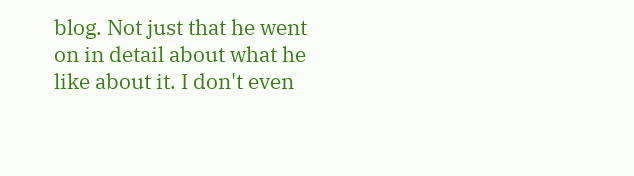blog. Not just that he went on in detail about what he like about it. I don't even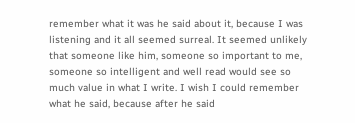remember what it was he said about it, because I was listening and it all seemed surreal. It seemed unlikely that someone like him, someone so important to me, someone so intelligent and well read would see so much value in what I write. I wish I could remember what he said, because after he said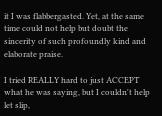it I was flabbergasted. Yet, at the same time could not help but doubt the sincerity of such profoundly kind and elaborate praise.

I tried REALLY hard to just ACCEPT what he was saying, but I couldn't help let slip,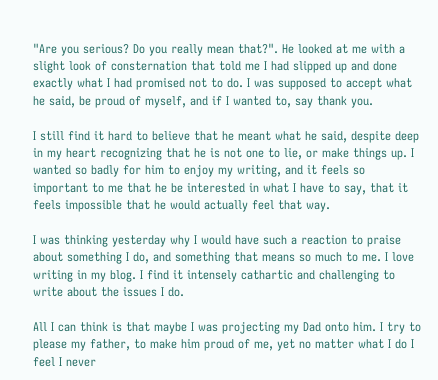"Are you serious? Do you really mean that?". He looked at me with a slight look of consternation that told me I had slipped up and done exactly what I had promised not to do. I was supposed to accept what he said, be proud of myself, and if I wanted to, say thank you.

I still find it hard to believe that he meant what he said, despite deep in my heart recognizing that he is not one to lie, or make things up. I wanted so badly for him to enjoy my writing, and it feels so important to me that he be interested in what I have to say, that it feels impossible that he would actually feel that way.

I was thinking yesterday why I would have such a reaction to praise about something I do, and something that means so much to me. I love writing in my blog. I find it intensely cathartic and challenging to write about the issues I do.

All I can think is that maybe I was projecting my Dad onto him. I try to please my father, to make him proud of me, yet no matter what I do I feel I never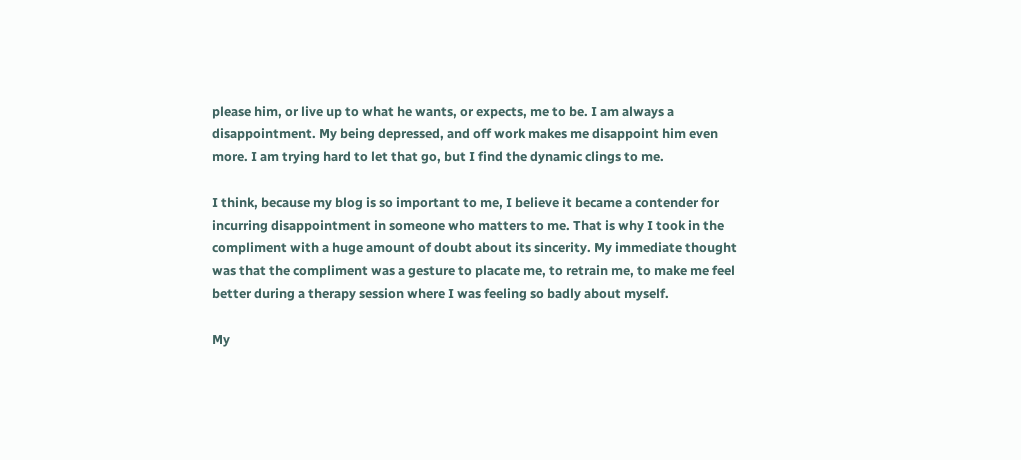please him, or live up to what he wants, or expects, me to be. I am always a disappointment. My being depressed, and off work makes me disappoint him even more. I am trying hard to let that go, but I find the dynamic clings to me.

I think, because my blog is so important to me, I believe it became a contender for incurring disappointment in someone who matters to me. That is why I took in the compliment with a huge amount of doubt about its sincerity. My immediate thought was that the compliment was a gesture to placate me, to retrain me, to make me feel better during a therapy session where I was feeling so badly about myself.

My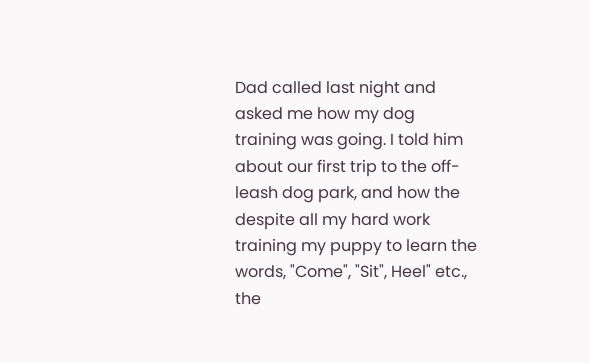Dad called last night and asked me how my dog training was going. I told him about our first trip to the off-leash dog park, and how the despite all my hard work training my puppy to learn the words, "Come", "Sit", Heel" etc., the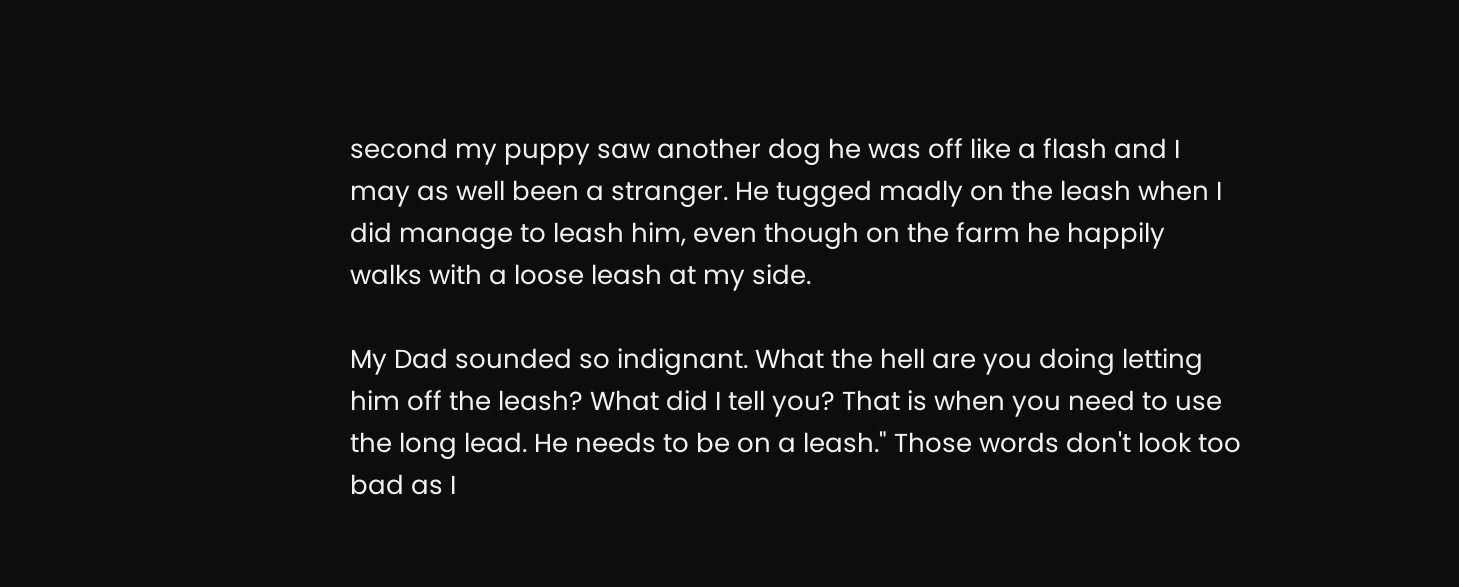second my puppy saw another dog he was off like a flash and I may as well been a stranger. He tugged madly on the leash when I did manage to leash him, even though on the farm he happily walks with a loose leash at my side.

My Dad sounded so indignant. What the hell are you doing letting him off the leash? What did I tell you? That is when you need to use the long lead. He needs to be on a leash." Those words don't look too bad as I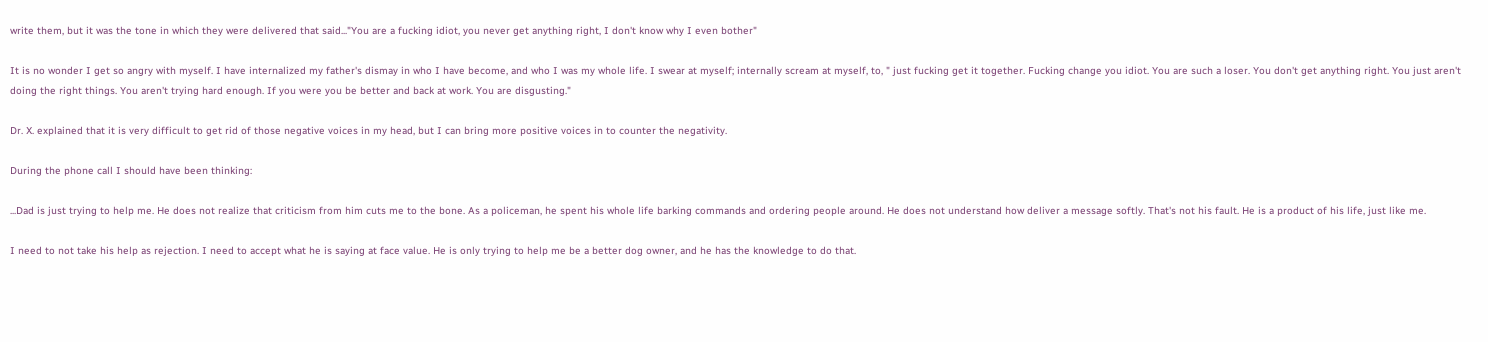write them, but it was the tone in which they were delivered that said..."You are a fucking idiot, you never get anything right, I don't know why I even bother"

It is no wonder I get so angry with myself. I have internalized my father's dismay in who I have become, and who I was my whole life. I swear at myself; internally scream at myself, to, " just fucking get it together. Fucking change you idiot. You are such a loser. You don't get anything right. You just aren't doing the right things. You aren't trying hard enough. If you were you be better and back at work. You are disgusting."

Dr. X. explained that it is very difficult to get rid of those negative voices in my head, but I can bring more positive voices in to counter the negativity.

During the phone call I should have been thinking:

...Dad is just trying to help me. He does not realize that criticism from him cuts me to the bone. As a policeman, he spent his whole life barking commands and ordering people around. He does not understand how deliver a message softly. That's not his fault. He is a product of his life, just like me.

I need to not take his help as rejection. I need to accept what he is saying at face value. He is only trying to help me be a better dog owner, and he has the knowledge to do that.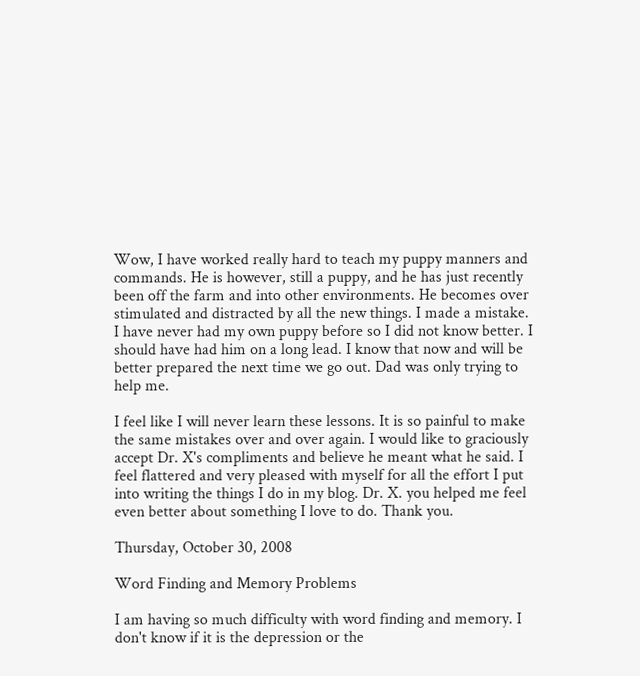Wow, I have worked really hard to teach my puppy manners and commands. He is however, still a puppy, and he has just recently been off the farm and into other environments. He becomes over stimulated and distracted by all the new things. I made a mistake. I have never had my own puppy before so I did not know better. I should have had him on a long lead. I know that now and will be better prepared the next time we go out. Dad was only trying to help me.

I feel like I will never learn these lessons. It is so painful to make the same mistakes over and over again. I would like to graciously accept Dr. X's compliments and believe he meant what he said. I feel flattered and very pleased with myself for all the effort I put into writing the things I do in my blog. Dr. X. you helped me feel even better about something I love to do. Thank you.

Thursday, October 30, 2008

Word Finding and Memory Problems

I am having so much difficulty with word finding and memory. I don't know if it is the depression or the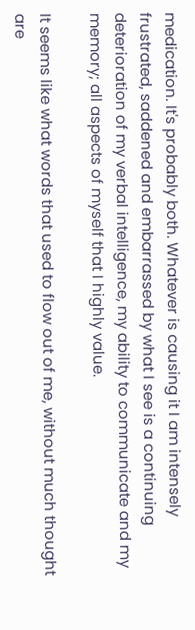medication. It's probably both. Whatever is causing it I am intensely frustrated, saddened and embarrassed by what I see is a continuing deterioration of my verbal intelligence, my ability to communicate and my memory; all aspects of myself that I highly value.

It seems like what words that used to flow out of me, without much thought are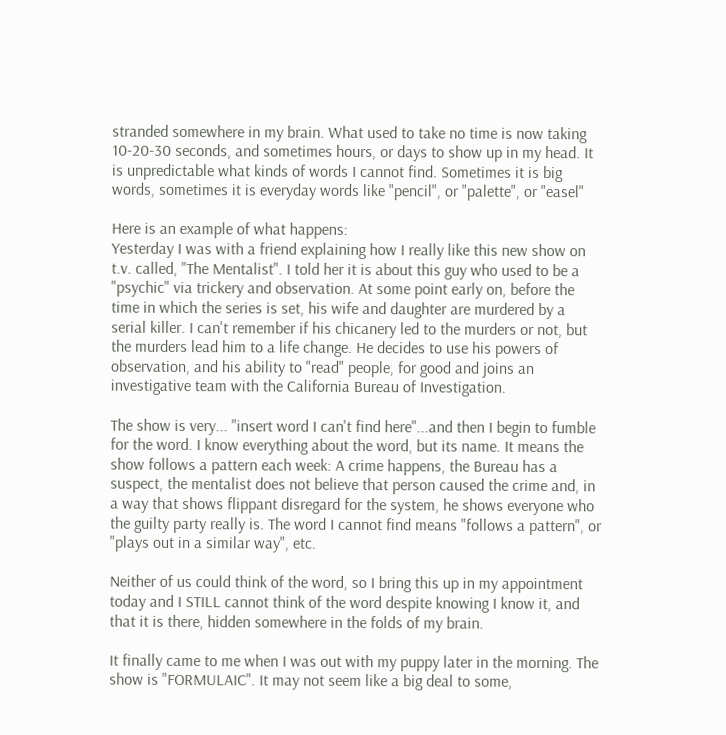stranded somewhere in my brain. What used to take no time is now taking 10-20-30 seconds, and sometimes hours, or days to show up in my head. It is unpredictable what kinds of words I cannot find. Sometimes it is big words, sometimes it is everyday words like "pencil", or "palette", or "easel"

Here is an example of what happens:
Yesterday I was with a friend explaining how I really like this new show on t.v. called, "The Mentalist". I told her it is about this guy who used to be a "psychic" via trickery and observation. At some point early on, before the time in which the series is set, his wife and daughter are murdered by a serial killer. I can't remember if his chicanery led to the murders or not, but the murders lead him to a life change. He decides to use his powers of observation, and his ability to "read" people, for good and joins an investigative team with the California Bureau of Investigation.

The show is very... "insert word I can't find here"...and then I begin to fumble for the word. I know everything about the word, but its name. It means the show follows a pattern each week: A crime happens, the Bureau has a suspect, the mentalist does not believe that person caused the crime and, in a way that shows flippant disregard for the system, he shows everyone who the guilty party really is. The word I cannot find means "follows a pattern", or "plays out in a similar way", etc.

Neither of us could think of the word, so I bring this up in my appointment today and I STILL cannot think of the word despite knowing I know it, and that it is there, hidden somewhere in the folds of my brain.

It finally came to me when I was out with my puppy later in the morning. The show is "FORMULAIC". It may not seem like a big deal to some,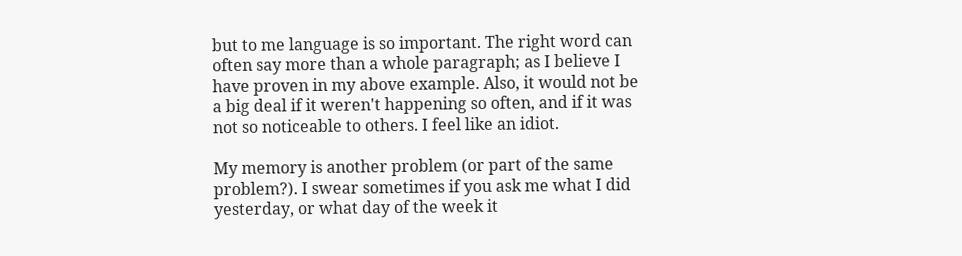but to me language is so important. The right word can often say more than a whole paragraph; as I believe I have proven in my above example. Also, it would not be a big deal if it weren't happening so often, and if it was not so noticeable to others. I feel like an idiot.

My memory is another problem (or part of the same problem?). I swear sometimes if you ask me what I did yesterday, or what day of the week it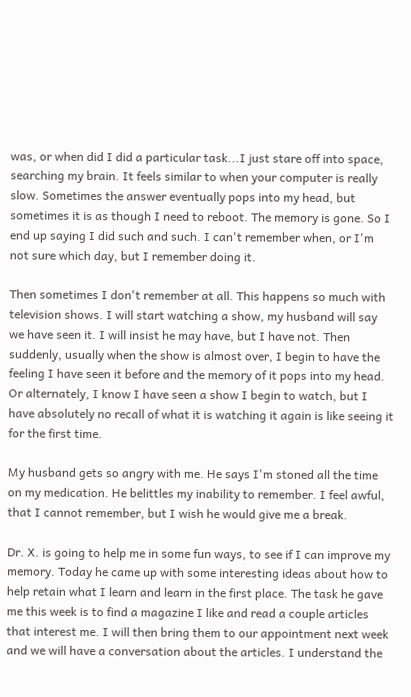was, or when did I did a particular task...I just stare off into space, searching my brain. It feels similar to when your computer is really slow. Sometimes the answer eventually pops into my head, but sometimes it is as though I need to reboot. The memory is gone. So I end up saying I did such and such. I can't remember when, or I'm not sure which day, but I remember doing it.

Then sometimes I don't remember at all. This happens so much with television shows. I will start watching a show, my husband will say we have seen it. I will insist he may have, but I have not. Then suddenly, usually when the show is almost over, I begin to have the feeling I have seen it before and the memory of it pops into my head. Or alternately, I know I have seen a show I begin to watch, but I have absolutely no recall of what it is watching it again is like seeing it for the first time.

My husband gets so angry with me. He says I'm stoned all the time on my medication. He belittles my inability to remember. I feel awful, that I cannot remember, but I wish he would give me a break.

Dr. X. is going to help me in some fun ways, to see if I can improve my memory. Today he came up with some interesting ideas about how to help retain what I learn and learn in the first place. The task he gave me this week is to find a magazine I like and read a couple articles that interest me. I will then bring them to our appointment next week and we will have a conversation about the articles. I understand the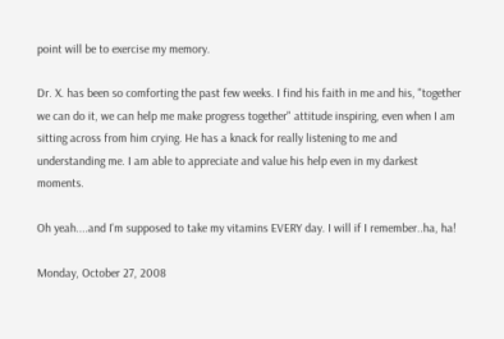point will be to exercise my memory.

Dr. X. has been so comforting the past few weeks. I find his faith in me and his, "together we can do it, we can help me make progress together" attitude inspiring, even when I am sitting across from him crying. He has a knack for really listening to me and understanding me. I am able to appreciate and value his help even in my darkest moments.

Oh yeah....and I'm supposed to take my vitamins EVERY day. I will if I remember..ha, ha!

Monday, October 27, 2008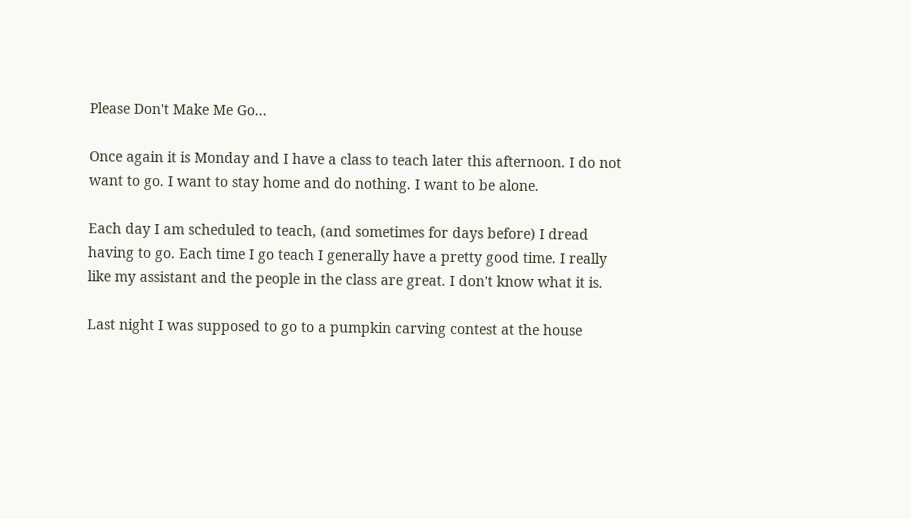Please Don't Make Me Go...

Once again it is Monday and I have a class to teach later this afternoon. I do not want to go. I want to stay home and do nothing. I want to be alone.

Each day I am scheduled to teach, (and sometimes for days before) I dread having to go. Each time I go teach I generally have a pretty good time. I really like my assistant and the people in the class are great. I don't know what it is.

Last night I was supposed to go to a pumpkin carving contest at the house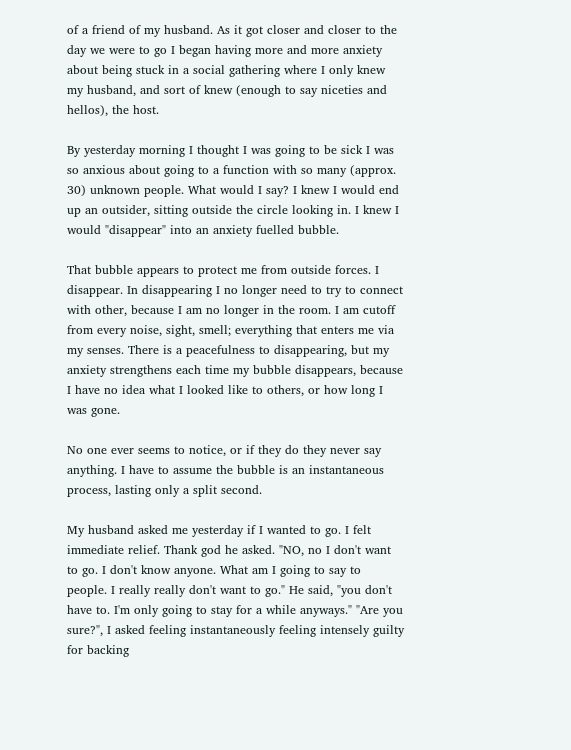of a friend of my husband. As it got closer and closer to the day we were to go I began having more and more anxiety about being stuck in a social gathering where I only knew my husband, and sort of knew (enough to say niceties and hellos), the host.

By yesterday morning I thought I was going to be sick I was so anxious about going to a function with so many (approx. 30) unknown people. What would I say? I knew I would end up an outsider, sitting outside the circle looking in. I knew I would "disappear" into an anxiety fuelled bubble.

That bubble appears to protect me from outside forces. I disappear. In disappearing I no longer need to try to connect with other, because I am no longer in the room. I am cutoff from every noise, sight, smell; everything that enters me via my senses. There is a peacefulness to disappearing, but my anxiety strengthens each time my bubble disappears, because I have no idea what I looked like to others, or how long I was gone.

No one ever seems to notice, or if they do they never say anything. I have to assume the bubble is an instantaneous process, lasting only a split second.

My husband asked me yesterday if I wanted to go. I felt immediate relief. Thank god he asked. "NO, no I don't want to go. I don't know anyone. What am I going to say to people. I really really don't want to go." He said, "you don't have to. I'm only going to stay for a while anyways." "Are you sure?", I asked feeling instantaneously feeling intensely guilty for backing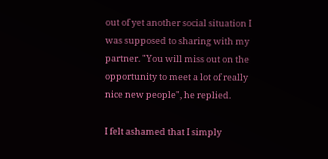out of yet another social situation I was supposed to sharing with my partner. "You will miss out on the opportunity to meet a lot of really nice new people", he replied.

I felt ashamed that I simply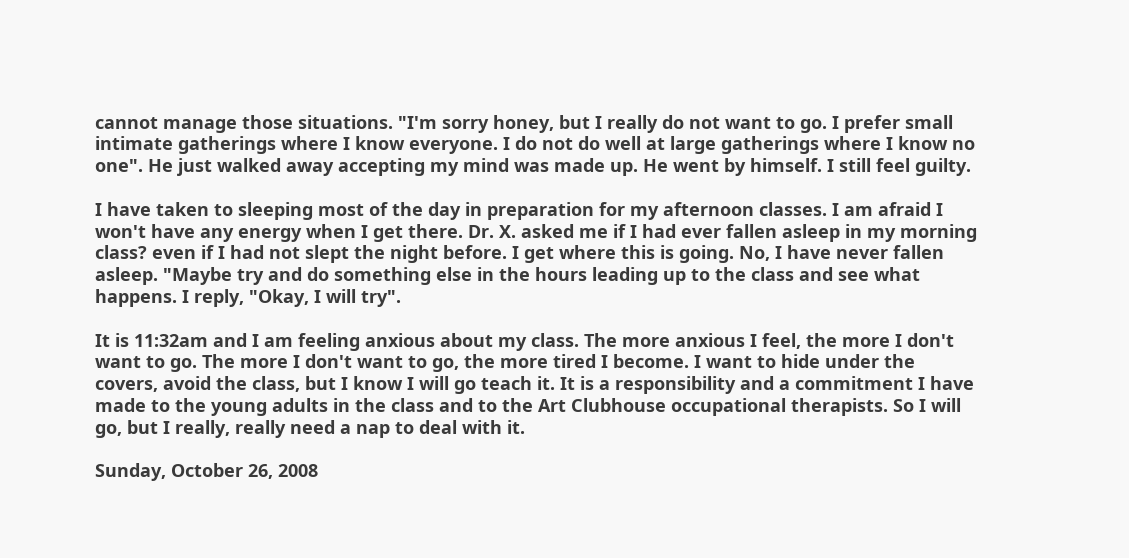cannot manage those situations. "I'm sorry honey, but I really do not want to go. I prefer small intimate gatherings where I know everyone. I do not do well at large gatherings where I know no one". He just walked away accepting my mind was made up. He went by himself. I still feel guilty.

I have taken to sleeping most of the day in preparation for my afternoon classes. I am afraid I won't have any energy when I get there. Dr. X. asked me if I had ever fallen asleep in my morning class? even if I had not slept the night before. I get where this is going. No, I have never fallen asleep. "Maybe try and do something else in the hours leading up to the class and see what happens. I reply, "Okay, I will try".

It is 11:32am and I am feeling anxious about my class. The more anxious I feel, the more I don't want to go. The more I don't want to go, the more tired I become. I want to hide under the covers, avoid the class, but I know I will go teach it. It is a responsibility and a commitment I have made to the young adults in the class and to the Art Clubhouse occupational therapists. So I will go, but I really, really need a nap to deal with it.

Sunday, October 26, 2008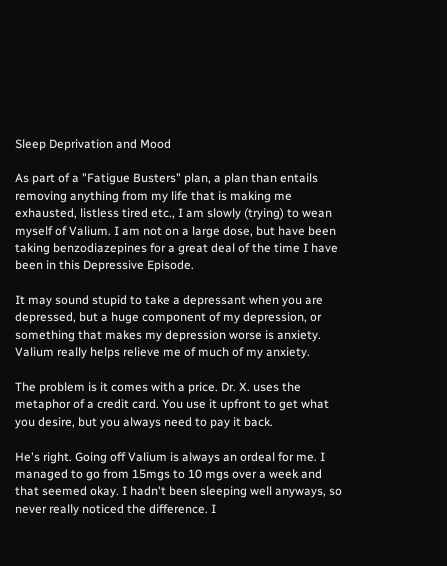Sleep Deprivation and Mood

As part of a "Fatigue Busters" plan, a plan than entails removing anything from my life that is making me exhausted, listless tired etc., I am slowly (trying) to wean myself of Valium. I am not on a large dose, but have been taking benzodiazepines for a great deal of the time I have been in this Depressive Episode.

It may sound stupid to take a depressant when you are depressed, but a huge component of my depression, or something that makes my depression worse is anxiety. Valium really helps relieve me of much of my anxiety.

The problem is it comes with a price. Dr. X. uses the metaphor of a credit card. You use it upfront to get what you desire, but you always need to pay it back.

He's right. Going off Valium is always an ordeal for me. I managed to go from 15mgs to 10 mgs over a week and that seemed okay. I hadn't been sleeping well anyways, so never really noticed the difference. I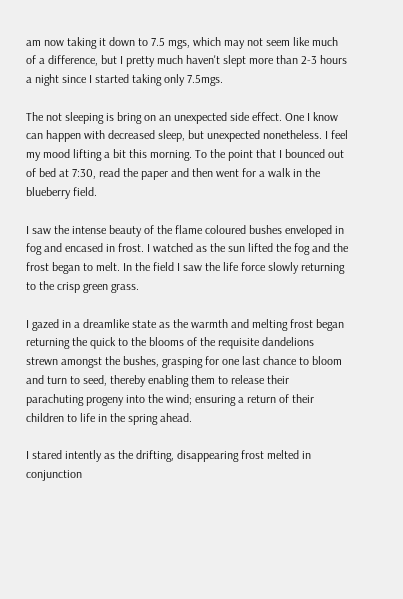am now taking it down to 7.5 mgs, which may not seem like much of a difference, but I pretty much haven't slept more than 2-3 hours a night since I started taking only 7.5mgs.

The not sleeping is bring on an unexpected side effect. One I know can happen with decreased sleep, but unexpected nonetheless. I feel my mood lifting a bit this morning. To the point that I bounced out of bed at 7:30, read the paper and then went for a walk in the blueberry field.

I saw the intense beauty of the flame coloured bushes enveloped in fog and encased in frost. I watched as the sun lifted the fog and the frost began to melt. In the field I saw the life force slowly returning to the crisp green grass.

I gazed in a dreamlike state as the warmth and melting frost began returning the quick to the blooms of the requisite dandelions strewn amongst the bushes, grasping for one last chance to bloom and turn to seed, thereby enabling them to release their parachuting progeny into the wind; ensuring a return of their children to life in the spring ahead.

I stared intently as the drifting, disappearing frost melted in conjunction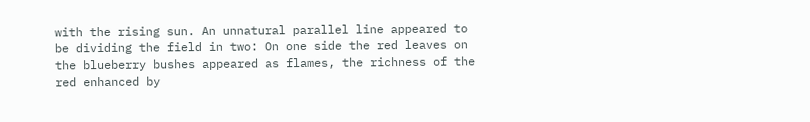with the rising sun. An unnatural parallel line appeared to be dividing the field in two: On one side the red leaves on the blueberry bushes appeared as flames, the richness of the red enhanced by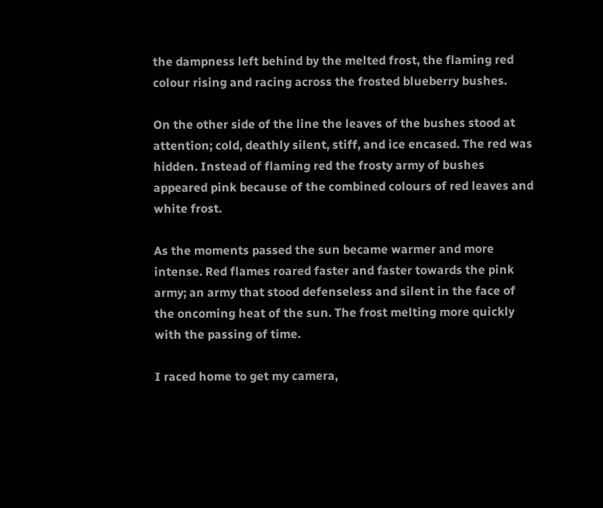the dampness left behind by the melted frost, the flaming red colour rising and racing across the frosted blueberry bushes.

On the other side of the line the leaves of the bushes stood at attention; cold, deathly silent, stiff, and ice encased. The red was hidden. Instead of flaming red the frosty army of bushes appeared pink because of the combined colours of red leaves and white frost.

As the moments passed the sun became warmer and more intense. Red flames roared faster and faster towards the pink army; an army that stood defenseless and silent in the face of the oncoming heat of the sun. The frost melting more quickly with the passing of time.

I raced home to get my camera,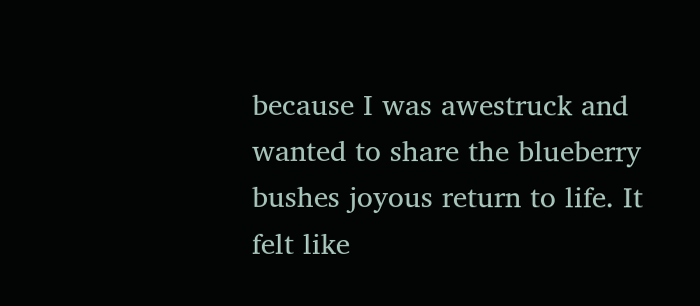because I was awestruck and wanted to share the blueberry bushes joyous return to life. It felt like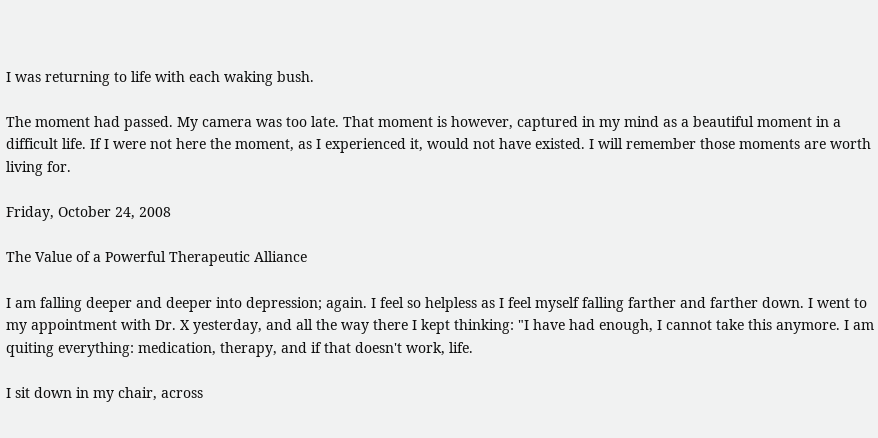I was returning to life with each waking bush.

The moment had passed. My camera was too late. That moment is however, captured in my mind as a beautiful moment in a difficult life. If I were not here the moment, as I experienced it, would not have existed. I will remember those moments are worth living for.

Friday, October 24, 2008

The Value of a Powerful Therapeutic Alliance

I am falling deeper and deeper into depression; again. I feel so helpless as I feel myself falling farther and farther down. I went to my appointment with Dr. X yesterday, and all the way there I kept thinking: "I have had enough, I cannot take this anymore. I am quiting everything: medication, therapy, and if that doesn't work, life.

I sit down in my chair, across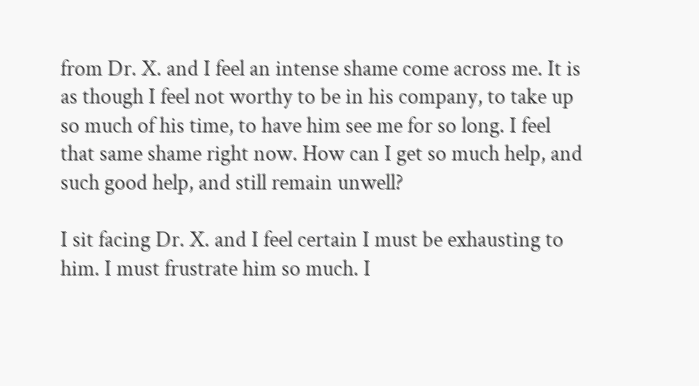from Dr. X. and I feel an intense shame come across me. It is as though I feel not worthy to be in his company, to take up so much of his time, to have him see me for so long. I feel that same shame right now. How can I get so much help, and such good help, and still remain unwell?

I sit facing Dr. X. and I feel certain I must be exhausting to him. I must frustrate him so much. I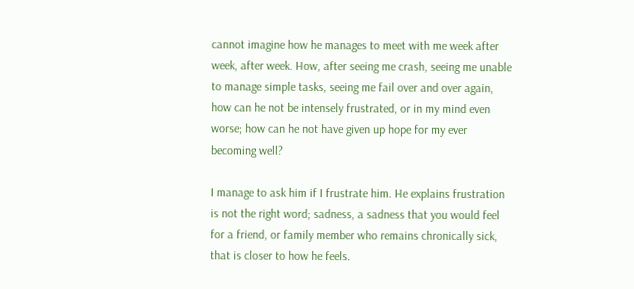cannot imagine how he manages to meet with me week after week, after week. How, after seeing me crash, seeing me unable to manage simple tasks, seeing me fail over and over again, how can he not be intensely frustrated, or in my mind even worse; how can he not have given up hope for my ever becoming well?

I manage to ask him if I frustrate him. He explains frustration is not the right word; sadness, a sadness that you would feel for a friend, or family member who remains chronically sick, that is closer to how he feels.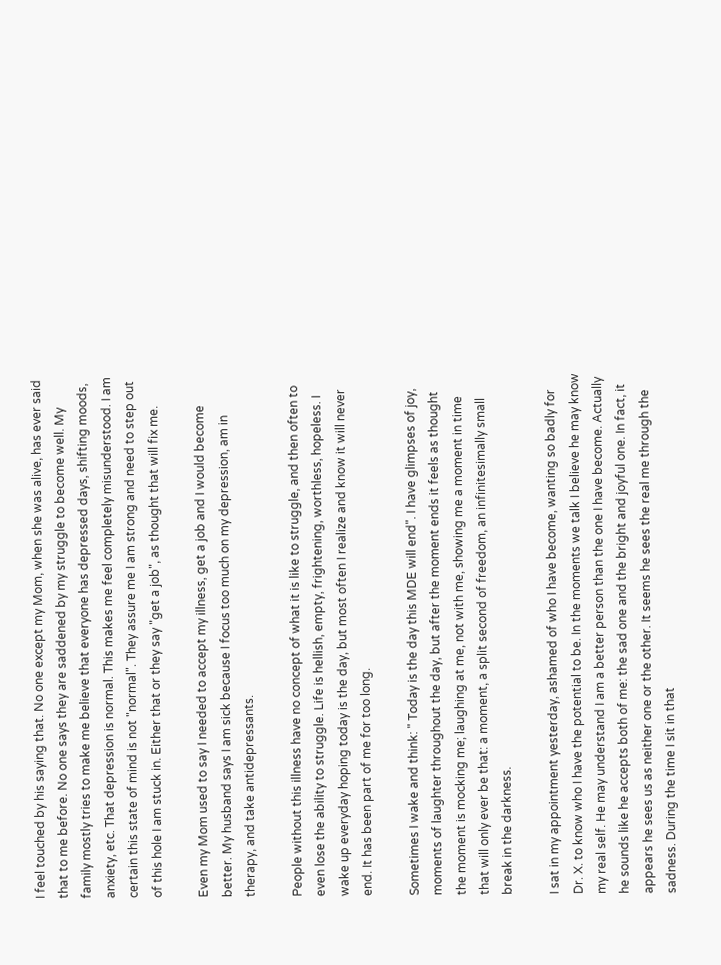I feel touched by his saying that. No one except my Mom, when she was alive, has ever said that to me before. No one says they are saddened by my struggle to become well. My family mostly tries to make me believe that everyone has depressed days, shifting moods, anxiety, etc. That depression is normal. This makes me feel completely misunderstood. I am certain this state of mind is not "normal". They assure me I am strong and need to step out of this hole I am stuck in. Either that or they say "get a job", as thought that will fix me.

Even my Mom used to say I needed to accept my illness, get a job and I would become better. My husband says I am sick because I focus too much on my depression, am in therapy, and take antidepressants.

People without this illness have no concept of what it is like to struggle, and then often to even lose the ability to struggle. Life is hellish, empty, frightening, worthless, hopeless. I wake up everyday hoping today is the day, but most often I realize and know it will never end. It has been part of me for too long.

Sometimes I wake and think: " Today is the day this MDE will end". I have glimpses of joy, moments of laughter throughout the day, but after the moment ends it feels as thought the moment is mocking me; laughing at me, not with me, showing me a moment in time that will only ever be that: a moment, a split second of freedom, an infinitesimally small break in the darkness.

I sat in my appointment yesterday, ashamed of who I have become, wanting so badly for Dr. X. to know who I have the potential to be. In the moments we talk I believe he may know my real self. He may understand I am a better person than the one I have become. Actually he sounds like he accepts both of me: the sad one and the bright and joyful one. In fact, it appears he sees us as neither one or the other. It seems he sees the real me through the sadness. During the time I sit in that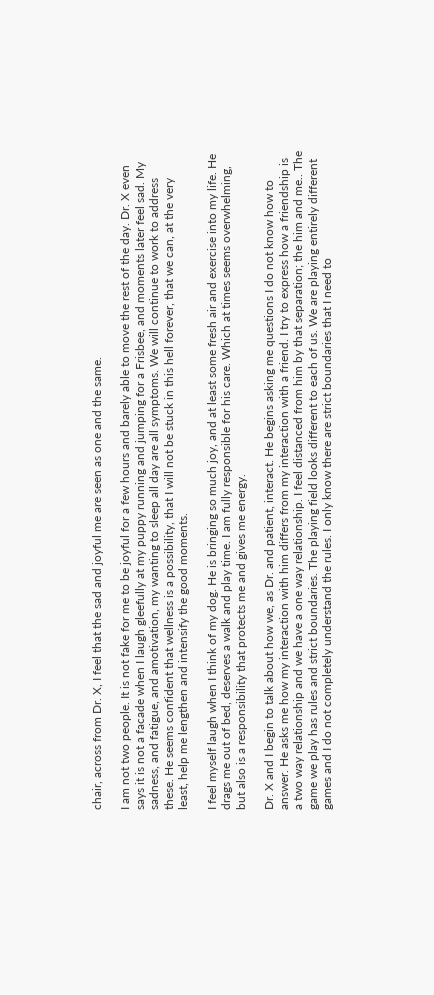chair, across from Dr. X, I feel that the sad and joyful me are seen as one and the same.

I am not two people. It is not fake for me to be joyful for a few hours and barely able to move the rest of the day. Dr. X even says it is not a facade when I laugh gleefully at my puppy running and jumping for a Frisbee, and moments later feel sad. My sadness, and fatigue, and amotivation, my wanting to sleep all day are all symptoms. We will continue to work to address these. He seems confident that wellness is a possibility, that I will not be stuck in this hell forever, that we can, at the very least, help me lengthen and intensify the good moments.

I feel myself laugh when I think of my dog. He is bringing so much joy, and at least some fresh air and exercise into my life. He drags me out of bed, deserves a walk and play time. I am fully responsible for his care. Which at times seems overwhelming, but also is a responsibility that protects me and gives me energy.

Dr. X and I begin to talk about how we, as Dr. and patient, interact. He begins asking me questions I do not know how to answer. He asks me how my interaction with him differs from my interaction with a friend. I try to express how a friendship is a two way relationship and we have a one way relationship. I feel distanced from him by that separation; the him and me.. The game we play has rules and strict boundaries. The playing field looks different to each of us. We are playing entirely different games and I do not completely understand the rules. I only know there are strict boundaries that I need to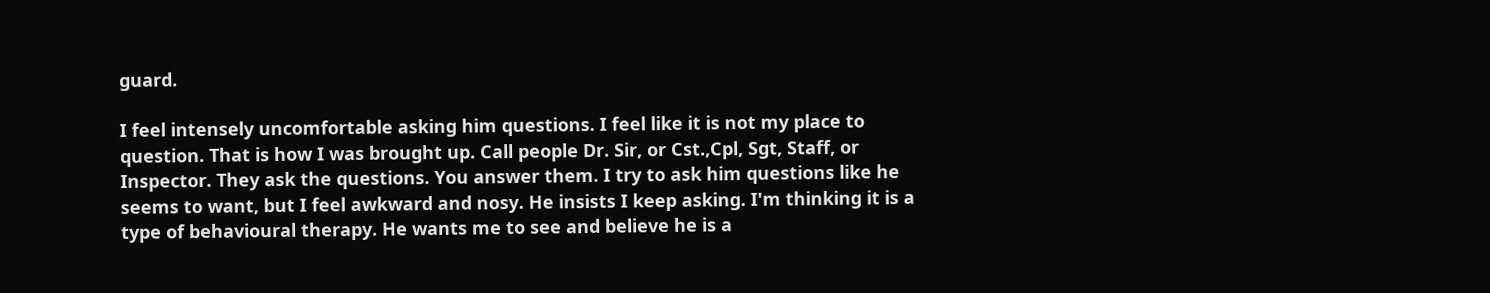guard.

I feel intensely uncomfortable asking him questions. I feel like it is not my place to question. That is how I was brought up. Call people Dr. Sir, or Cst.,Cpl, Sgt, Staff, or Inspector. They ask the questions. You answer them. I try to ask him questions like he seems to want, but I feel awkward and nosy. He insists I keep asking. I'm thinking it is a type of behavioural therapy. He wants me to see and believe he is a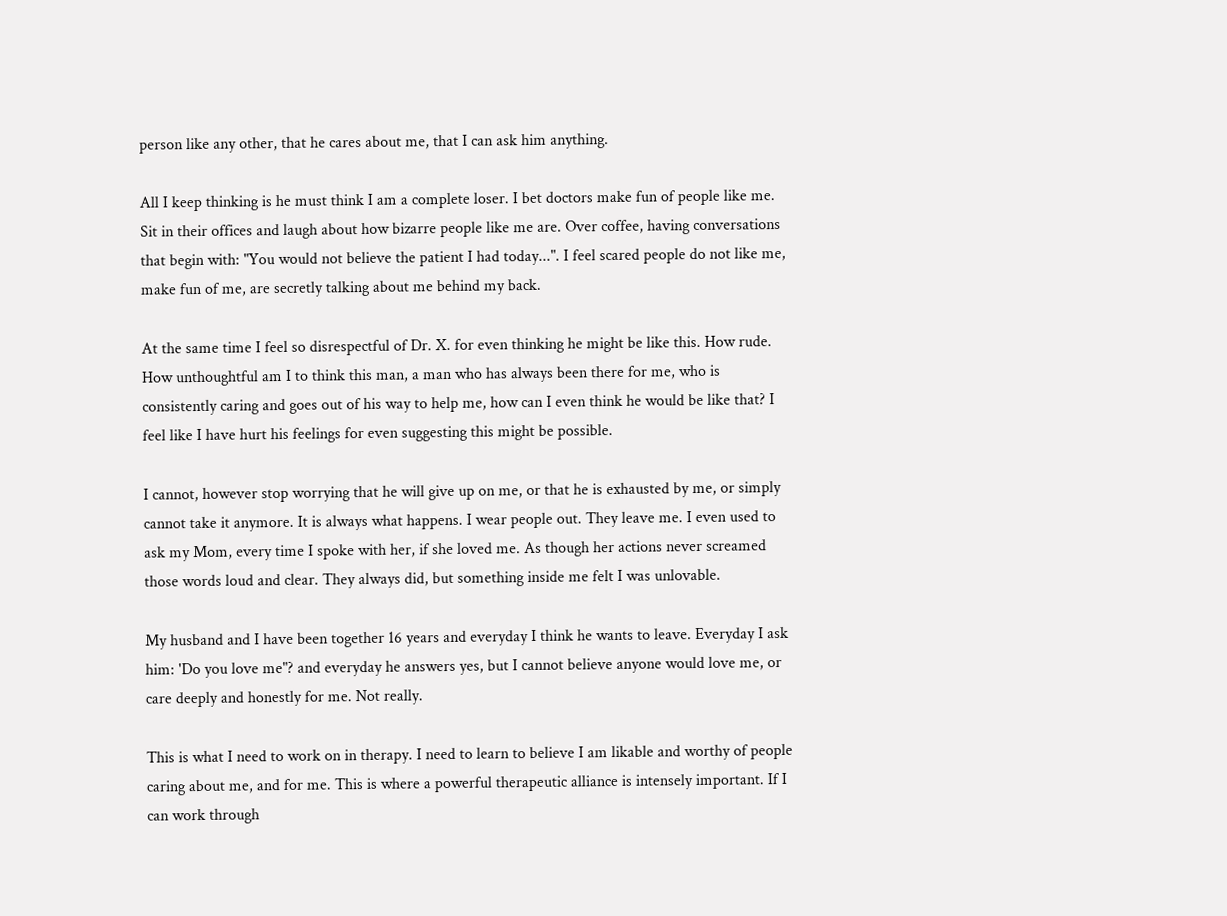person like any other, that he cares about me, that I can ask him anything.

All I keep thinking is he must think I am a complete loser. I bet doctors make fun of people like me. Sit in their offices and laugh about how bizarre people like me are. Over coffee, having conversations that begin with: "You would not believe the patient I had today...". I feel scared people do not like me, make fun of me, are secretly talking about me behind my back.

At the same time I feel so disrespectful of Dr. X. for even thinking he might be like this. How rude. How unthoughtful am I to think this man, a man who has always been there for me, who is consistently caring and goes out of his way to help me, how can I even think he would be like that? I feel like I have hurt his feelings for even suggesting this might be possible.

I cannot, however stop worrying that he will give up on me, or that he is exhausted by me, or simply cannot take it anymore. It is always what happens. I wear people out. They leave me. I even used to ask my Mom, every time I spoke with her, if she loved me. As though her actions never screamed those words loud and clear. They always did, but something inside me felt I was unlovable.

My husband and I have been together 16 years and everyday I think he wants to leave. Everyday I ask him: 'Do you love me"? and everyday he answers yes, but I cannot believe anyone would love me, or care deeply and honestly for me. Not really.

This is what I need to work on in therapy. I need to learn to believe I am likable and worthy of people caring about me, and for me. This is where a powerful therapeutic alliance is intensely important. If I can work through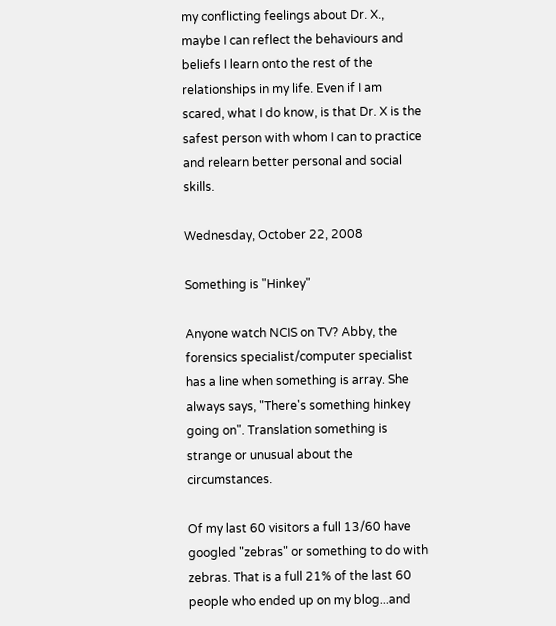my conflicting feelings about Dr. X., maybe I can reflect the behaviours and beliefs I learn onto the rest of the relationships in my life. Even if I am scared, what I do know, is that Dr. X is the safest person with whom I can to practice and relearn better personal and social skills.

Wednesday, October 22, 2008

Something is "Hinkey"

Anyone watch NCIS on TV? Abby, the forensics specialist/computer specialist has a line when something is array. She always says, "There's something hinkey going on". Translation something is strange or unusual about the circumstances.

Of my last 60 visitors a full 13/60 have googled "zebras" or something to do with zebras. That is a full 21% of the last 60 people who ended up on my blog...and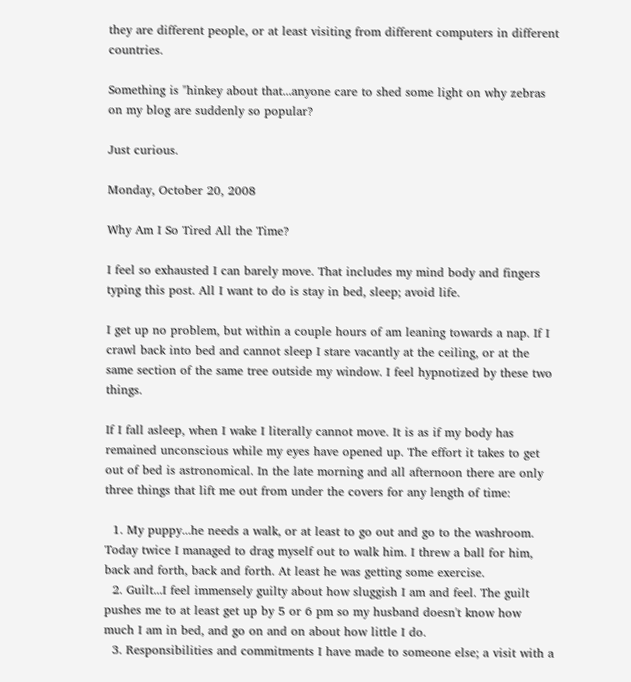they are different people, or at least visiting from different computers in different countries.

Something is "hinkey about that...anyone care to shed some light on why zebras on my blog are suddenly so popular?

Just curious.

Monday, October 20, 2008

Why Am I So Tired All the Time?

I feel so exhausted I can barely move. That includes my mind body and fingers typing this post. All I want to do is stay in bed, sleep; avoid life.

I get up no problem, but within a couple hours of am leaning towards a nap. If I crawl back into bed and cannot sleep I stare vacantly at the ceiling, or at the same section of the same tree outside my window. I feel hypnotized by these two things.

If I fall asleep, when I wake I literally cannot move. It is as if my body has remained unconscious while my eyes have opened up. The effort it takes to get out of bed is astronomical. In the late morning and all afternoon there are only three things that lift me out from under the covers for any length of time:

  1. My puppy...he needs a walk, or at least to go out and go to the washroom. Today twice I managed to drag myself out to walk him. I threw a ball for him, back and forth, back and forth. At least he was getting some exercise.
  2. Guilt...I feel immensely guilty about how sluggish I am and feel. The guilt pushes me to at least get up by 5 or 6 pm so my husband doesn't know how much I am in bed, and go on and on about how little I do.
  3. Responsibilities and commitments I have made to someone else; a visit with a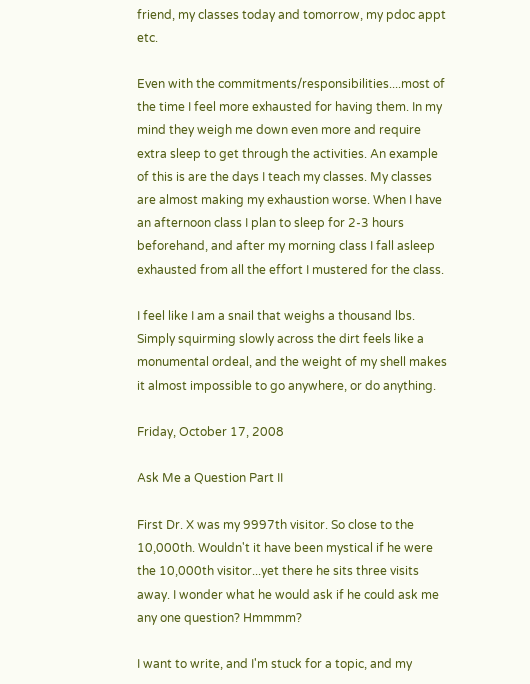friend, my classes today and tomorrow, my pdoc appt etc.

Even with the commitments/responsibilities....most of the time I feel more exhausted for having them. In my mind they weigh me down even more and require extra sleep to get through the activities. An example of this is are the days I teach my classes. My classes are almost making my exhaustion worse. When I have an afternoon class I plan to sleep for 2-3 hours beforehand, and after my morning class I fall asleep exhausted from all the effort I mustered for the class.

I feel like I am a snail that weighs a thousand lbs. Simply squirming slowly across the dirt feels like a monumental ordeal, and the weight of my shell makes it almost impossible to go anywhere, or do anything.

Friday, October 17, 2008

Ask Me a Question Part II

First Dr. X was my 9997th visitor. So close to the 10,000th. Wouldn't it have been mystical if he were the 10,000th visitor...yet there he sits three visits away. I wonder what he would ask if he could ask me any one question? Hmmmm?

I want to write, and I'm stuck for a topic, and my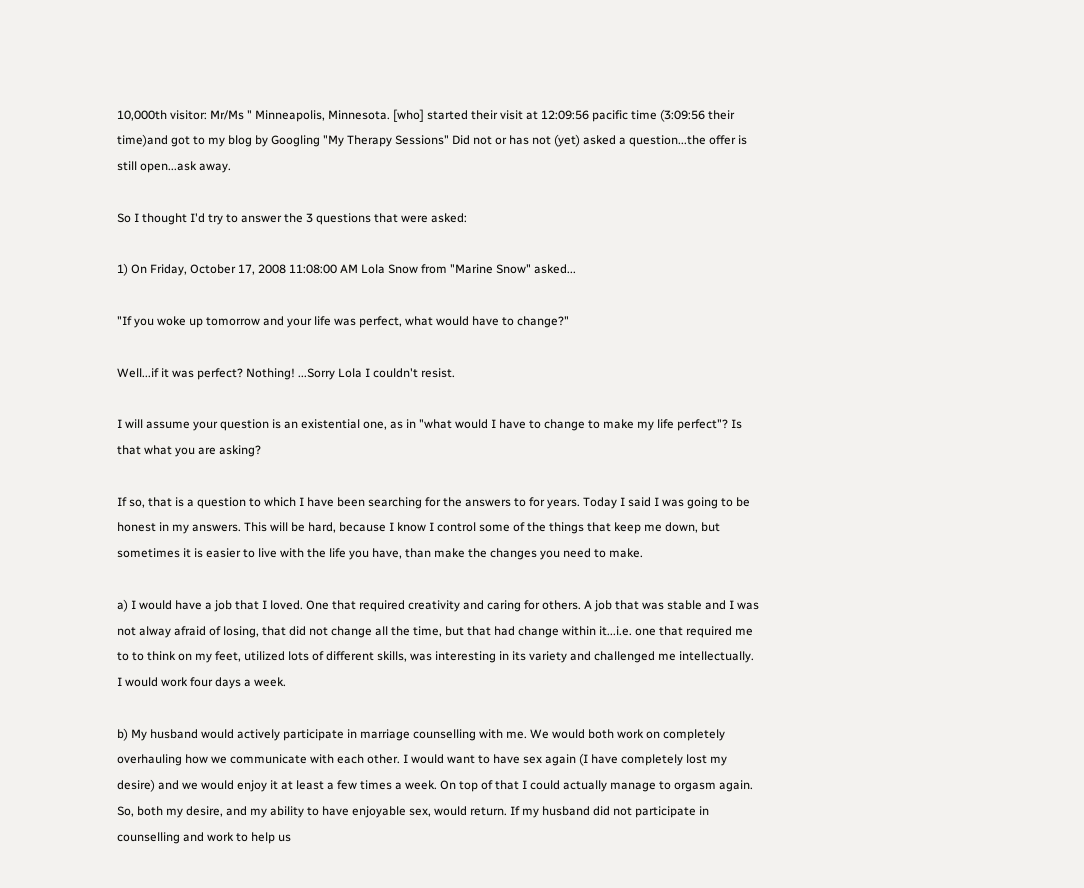10,000th visitor: Mr/Ms " Minneapolis, Minnesota. [who] started their visit at 12:09:56 pacific time (3:09:56 their time)and got to my blog by Googling "My Therapy Sessions" Did not or has not (yet) asked a question...the offer is still open...ask away.

So I thought I'd try to answer the 3 questions that were asked:

1) On Friday, October 17, 2008 11:08:00 AM Lola Snow from "Marine Snow" asked...

"If you woke up tomorrow and your life was perfect, what would have to change?"

Well...if it was perfect? Nothing! ...Sorry Lola I couldn't resist.

I will assume your question is an existential one, as in "what would I have to change to make my life perfect"? Is that what you are asking?

If so, that is a question to which I have been searching for the answers to for years. Today I said I was going to be honest in my answers. This will be hard, because I know I control some of the things that keep me down, but sometimes it is easier to live with the life you have, than make the changes you need to make.

a) I would have a job that I loved. One that required creativity and caring for others. A job that was stable and I was not alway afraid of losing, that did not change all the time, but that had change within it...i.e. one that required me to to think on my feet, utilized lots of different skills, was interesting in its variety and challenged me intellectually. I would work four days a week.

b) My husband would actively participate in marriage counselling with me. We would both work on completely overhauling how we communicate with each other. I would want to have sex again (I have completely lost my desire) and we would enjoy it at least a few times a week. On top of that I could actually manage to orgasm again. So, both my desire, and my ability to have enjoyable sex, would return. If my husband did not participate in counselling and work to help us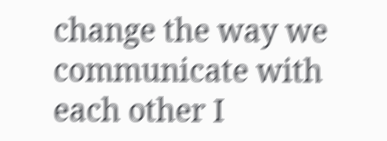change the way we communicate with each other I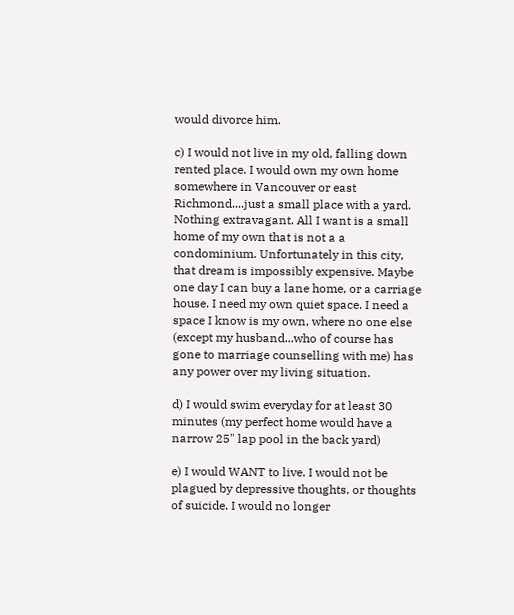would divorce him.

c) I would not live in my old, falling down rented place. I would own my own home somewhere in Vancouver or east Richmond....just a small place with a yard. Nothing extravagant. All I want is a small home of my own that is not a a condominium. Unfortunately in this city, that dream is impossibly expensive. Maybe one day I can buy a lane home, or a carriage house. I need my own quiet space. I need a space I know is my own, where no one else (except my husband...who of course has gone to marriage counselling with me) has any power over my living situation.

d) I would swim everyday for at least 30 minutes (my perfect home would have a narrow 25" lap pool in the back yard)

e) I would WANT to live. I would not be plagued by depressive thoughts, or thoughts of suicide. I would no longer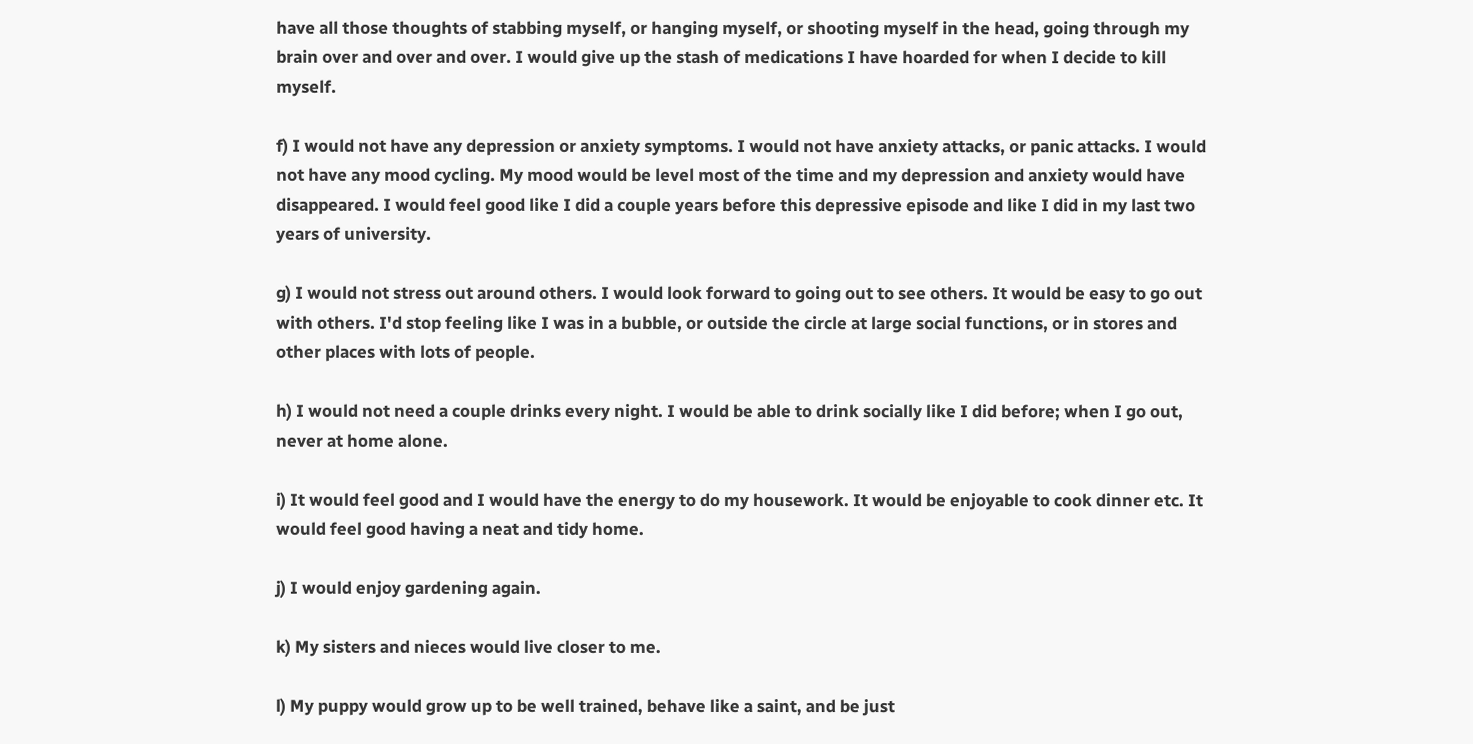have all those thoughts of stabbing myself, or hanging myself, or shooting myself in the head, going through my brain over and over and over. I would give up the stash of medications I have hoarded for when I decide to kill myself.

f) I would not have any depression or anxiety symptoms. I would not have anxiety attacks, or panic attacks. I would not have any mood cycling. My mood would be level most of the time and my depression and anxiety would have disappeared. I would feel good like I did a couple years before this depressive episode and like I did in my last two years of university.

g) I would not stress out around others. I would look forward to going out to see others. It would be easy to go out with others. I'd stop feeling like I was in a bubble, or outside the circle at large social functions, or in stores and other places with lots of people.

h) I would not need a couple drinks every night. I would be able to drink socially like I did before; when I go out, never at home alone.

i) It would feel good and I would have the energy to do my housework. It would be enjoyable to cook dinner etc. It would feel good having a neat and tidy home.

j) I would enjoy gardening again.

k) My sisters and nieces would live closer to me.

l) My puppy would grow up to be well trained, behave like a saint, and be just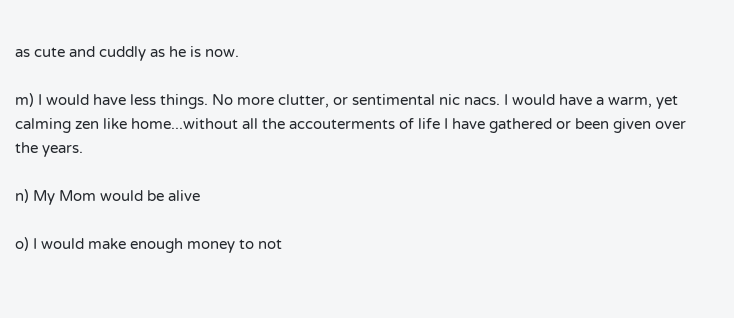as cute and cuddly as he is now.

m) I would have less things. No more clutter, or sentimental nic nacs. I would have a warm, yet calming zen like home...without all the accouterments of life I have gathered or been given over the years.

n) My Mom would be alive

o) I would make enough money to not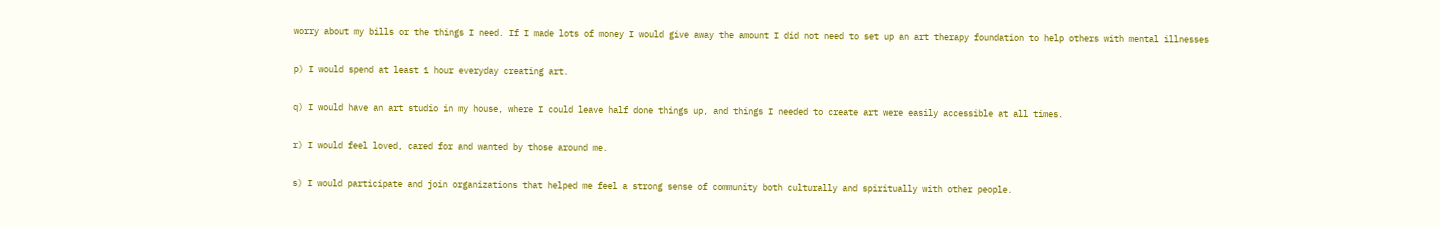worry about my bills or the things I need. If I made lots of money I would give away the amount I did not need to set up an art therapy foundation to help others with mental illnesses

p) I would spend at least 1 hour everyday creating art.

q) I would have an art studio in my house, where I could leave half done things up, and things I needed to create art were easily accessible at all times.

r) I would feel loved, cared for and wanted by those around me.

s) I would participate and join organizations that helped me feel a strong sense of community both culturally and spiritually with other people.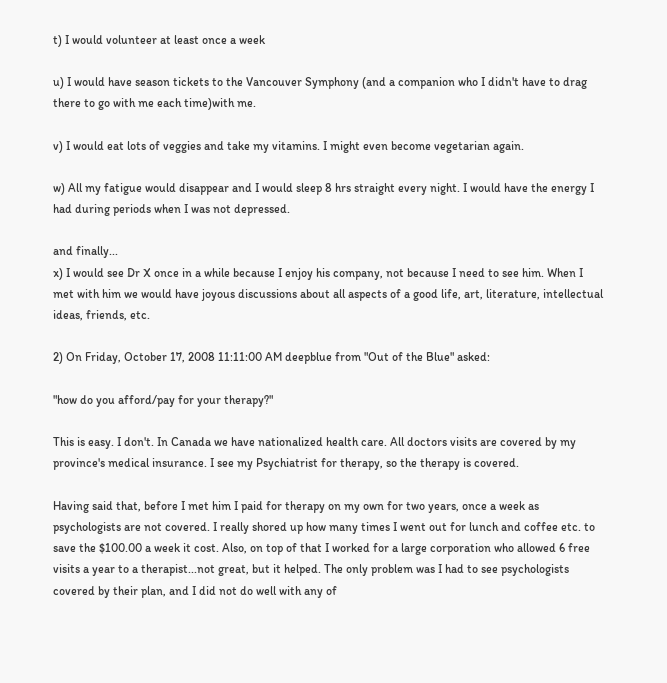t) I would volunteer at least once a week

u) I would have season tickets to the Vancouver Symphony (and a companion who I didn't have to drag there to go with me each time)with me.

v) I would eat lots of veggies and take my vitamins. I might even become vegetarian again.

w) All my fatigue would disappear and I would sleep 8 hrs straight every night. I would have the energy I had during periods when I was not depressed.

and finally...
x) I would see Dr X once in a while because I enjoy his company, not because I need to see him. When I met with him we would have joyous discussions about all aspects of a good life, art, literature, intellectual ideas, friends, etc.

2) On Friday, October 17, 2008 11:11:00 AM deepblue from "Out of the Blue" asked:

"how do you afford/pay for your therapy?"

This is easy. I don't. In Canada we have nationalized health care. All doctors visits are covered by my province's medical insurance. I see my Psychiatrist for therapy, so the therapy is covered.

Having said that, before I met him I paid for therapy on my own for two years, once a week as psychologists are not covered. I really shored up how many times I went out for lunch and coffee etc. to save the $100.00 a week it cost. Also, on top of that I worked for a large corporation who allowed 6 free visits a year to a therapist...not great, but it helped. The only problem was I had to see psychologists covered by their plan, and I did not do well with any of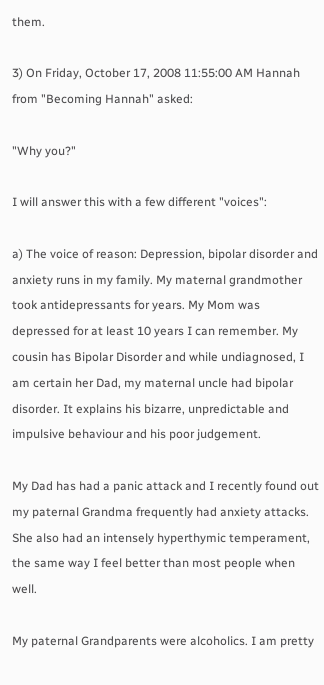them.

3) On Friday, October 17, 2008 11:55:00 AM Hannah from "Becoming Hannah" asked:

"Why you?"

I will answer this with a few different "voices":

a) The voice of reason: Depression, bipolar disorder and anxiety runs in my family. My maternal grandmother took antidepressants for years. My Mom was depressed for at least 10 years I can remember. My cousin has Bipolar Disorder and while undiagnosed, I am certain her Dad, my maternal uncle had bipolar disorder. It explains his bizarre, unpredictable and impulsive behaviour and his poor judgement.

My Dad has had a panic attack and I recently found out my paternal Grandma frequently had anxiety attacks. She also had an intensely hyperthymic temperament, the same way I feel better than most people when well.

My paternal Grandparents were alcoholics. I am pretty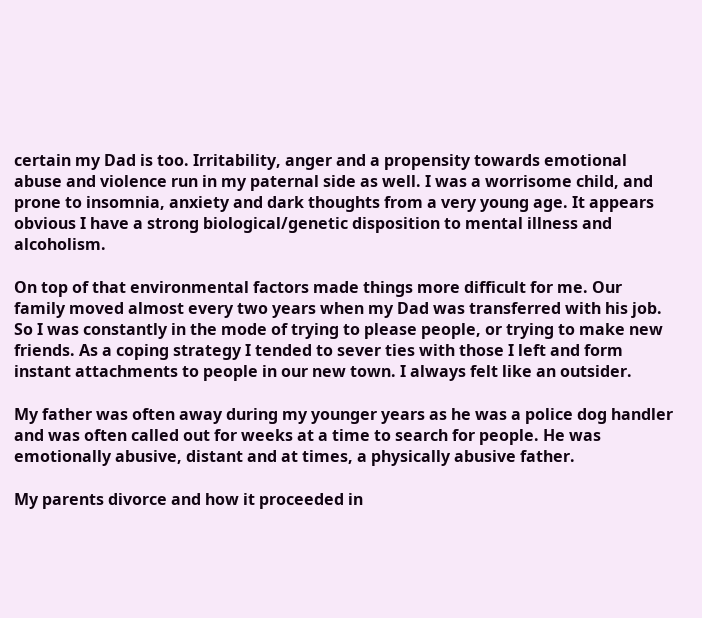certain my Dad is too. Irritability, anger and a propensity towards emotional abuse and violence run in my paternal side as well. I was a worrisome child, and prone to insomnia, anxiety and dark thoughts from a very young age. It appears obvious I have a strong biological/genetic disposition to mental illness and alcoholism.

On top of that environmental factors made things more difficult for me. Our family moved almost every two years when my Dad was transferred with his job. So I was constantly in the mode of trying to please people, or trying to make new friends. As a coping strategy I tended to sever ties with those I left and form instant attachments to people in our new town. I always felt like an outsider.

My father was often away during my younger years as he was a police dog handler and was often called out for weeks at a time to search for people. He was emotionally abusive, distant and at times, a physically abusive father.

My parents divorce and how it proceeded in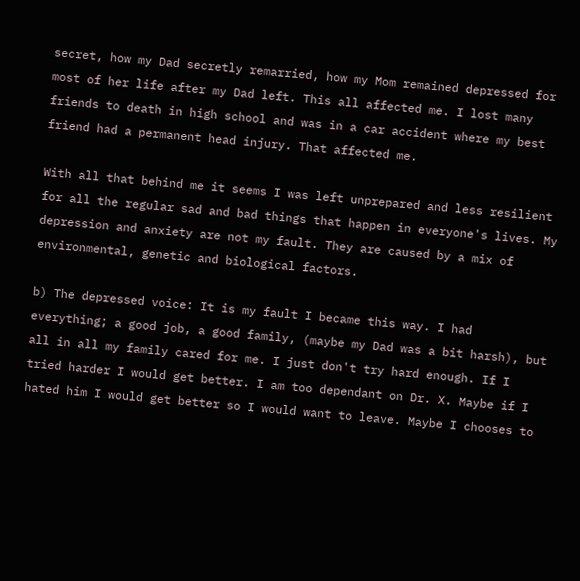secret, how my Dad secretly remarried, how my Mom remained depressed for most of her life after my Dad left. This all affected me. I lost many friends to death in high school and was in a car accident where my best friend had a permanent head injury. That affected me.

With all that behind me it seems I was left unprepared and less resilient for all the regular sad and bad things that happen in everyone's lives. My depression and anxiety are not my fault. They are caused by a mix of environmental, genetic and biological factors.

b) The depressed voice: It is my fault I became this way. I had everything; a good job, a good family, (maybe my Dad was a bit harsh), but all in all my family cared for me. I just don't try hard enough. If I tried harder I would get better. I am too dependant on Dr. X. Maybe if I hated him I would get better so I would want to leave. Maybe I chooses to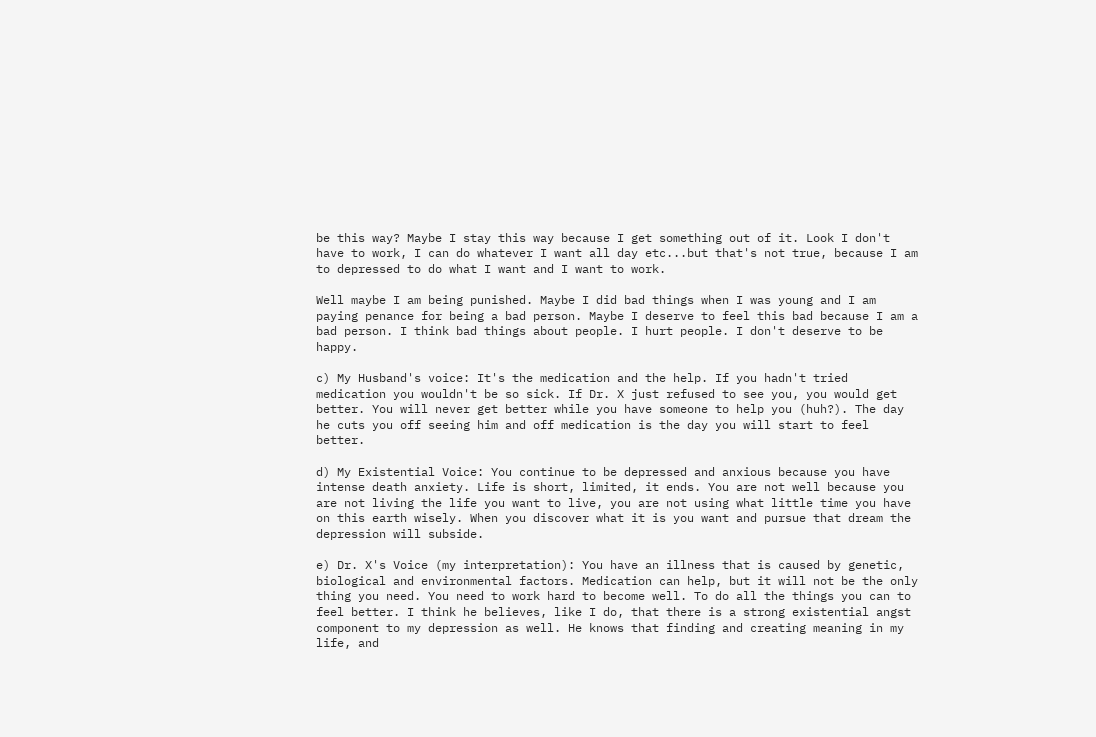be this way? Maybe I stay this way because I get something out of it. Look I don't have to work, I can do whatever I want all day etc...but that's not true, because I am to depressed to do what I want and I want to work.

Well maybe I am being punished. Maybe I did bad things when I was young and I am paying penance for being a bad person. Maybe I deserve to feel this bad because I am a bad person. I think bad things about people. I hurt people. I don't deserve to be happy.

c) My Husband's voice: It's the medication and the help. If you hadn't tried medication you wouldn't be so sick. If Dr. X just refused to see you, you would get better. You will never get better while you have someone to help you (huh?). The day he cuts you off seeing him and off medication is the day you will start to feel better.

d) My Existential Voice: You continue to be depressed and anxious because you have intense death anxiety. Life is short, limited, it ends. You are not well because you are not living the life you want to live, you are not using what little time you have on this earth wisely. When you discover what it is you want and pursue that dream the depression will subside.

e) Dr. X's Voice (my interpretation): You have an illness that is caused by genetic, biological and environmental factors. Medication can help, but it will not be the only thing you need. You need to work hard to become well. To do all the things you can to feel better. I think he believes, like I do, that there is a strong existential angst component to my depression as well. He knows that finding and creating meaning in my life, and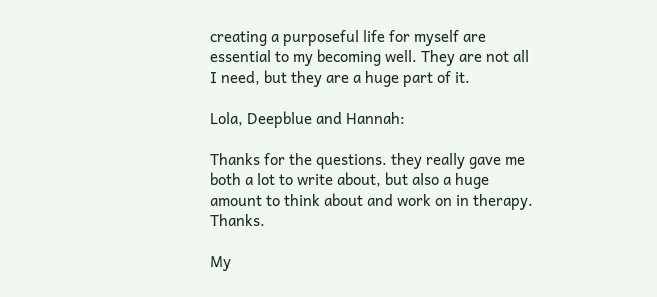creating a purposeful life for myself are essential to my becoming well. They are not all I need, but they are a huge part of it.

Lola, Deepblue and Hannah:

Thanks for the questions. they really gave me both a lot to write about, but also a huge amount to think about and work on in therapy. Thanks.

My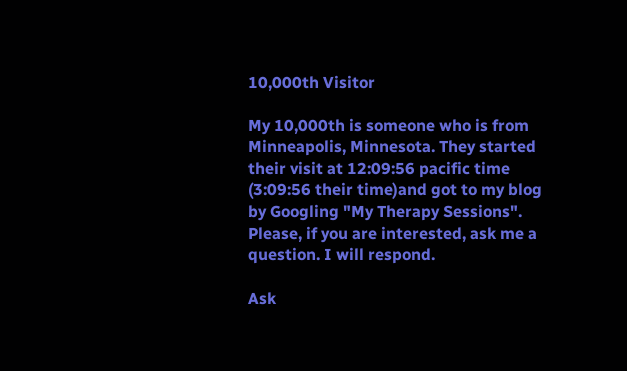10,000th Visitor

My 10,000th is someone who is from Minneapolis, Minnesota. They started their visit at 12:09:56 pacific time (3:09:56 their time)and got to my blog by Googling "My Therapy Sessions". Please, if you are interested, ask me a question. I will respond.

Ask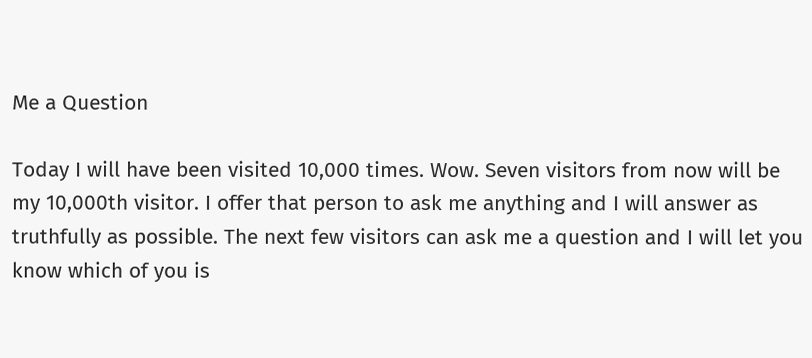Me a Question

Today I will have been visited 10,000 times. Wow. Seven visitors from now will be my 10,000th visitor. I offer that person to ask me anything and I will answer as truthfully as possible. The next few visitors can ask me a question and I will let you know which of you is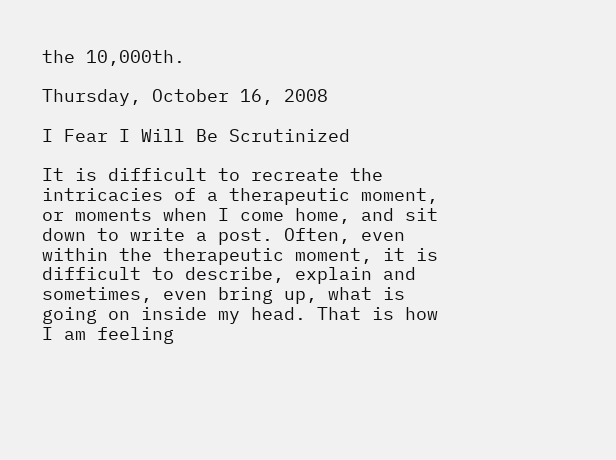the 10,000th.

Thursday, October 16, 2008

I Fear I Will Be Scrutinized

It is difficult to recreate the intricacies of a therapeutic moment, or moments when I come home, and sit down to write a post. Often, even within the therapeutic moment, it is difficult to describe, explain and sometimes, even bring up, what is going on inside my head. That is how I am feeling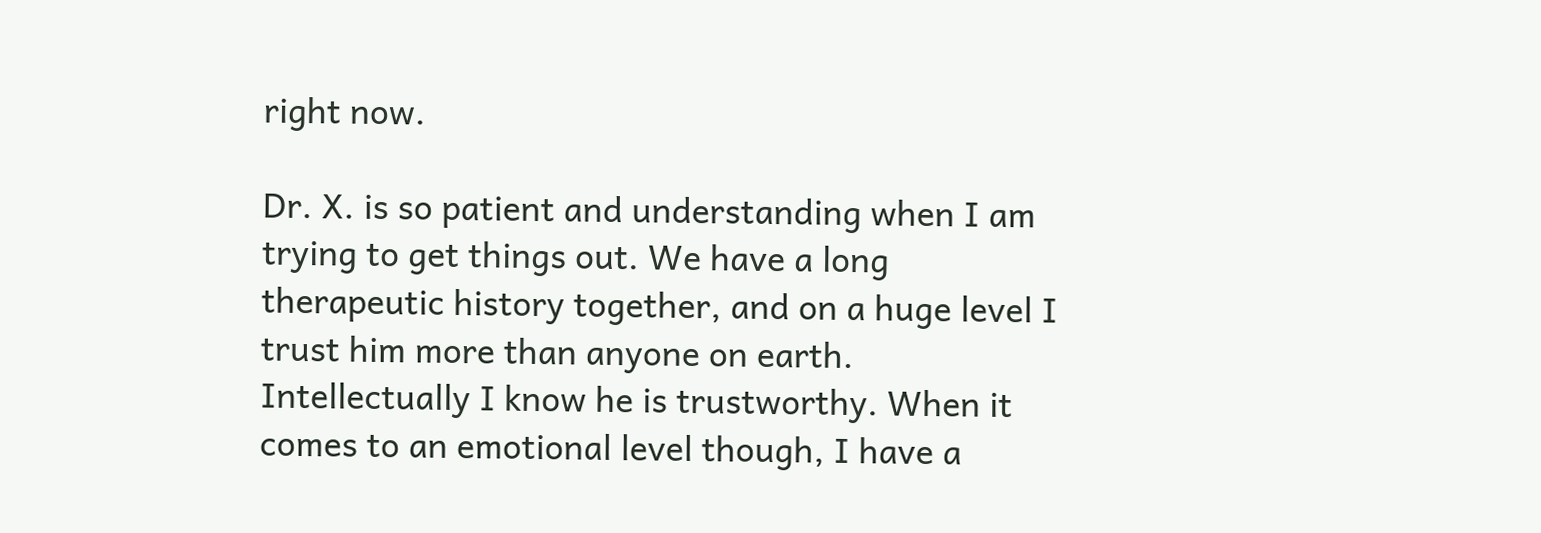right now.

Dr. X. is so patient and understanding when I am trying to get things out. We have a long therapeutic history together, and on a huge level I trust him more than anyone on earth. Intellectually I know he is trustworthy. When it comes to an emotional level though, I have a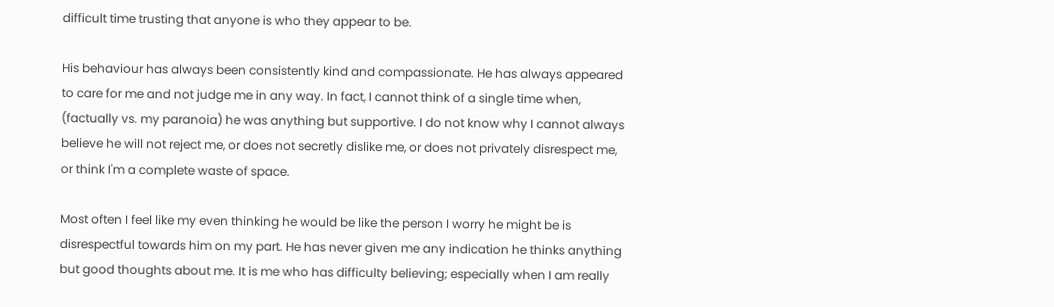difficult time trusting that anyone is who they appear to be.

His behaviour has always been consistently kind and compassionate. He has always appeared to care for me and not judge me in any way. In fact, I cannot think of a single time when, (factually vs. my paranoia) he was anything but supportive. I do not know why I cannot always believe he will not reject me, or does not secretly dislike me, or does not privately disrespect me, or think I'm a complete waste of space.

Most often I feel like my even thinking he would be like the person I worry he might be is disrespectful towards him on my part. He has never given me any indication he thinks anything but good thoughts about me. It is me who has difficulty believing; especially when I am really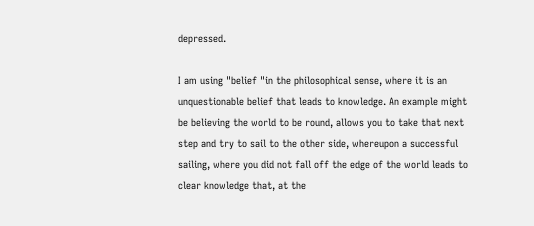depressed.

I am using "belief "in the philosophical sense, where it is an unquestionable belief that leads to knowledge. An example might be believing the world to be round, allows you to take that next step and try to sail to the other side, whereupon a successful sailing, where you did not fall off the edge of the world leads to clear knowledge that, at the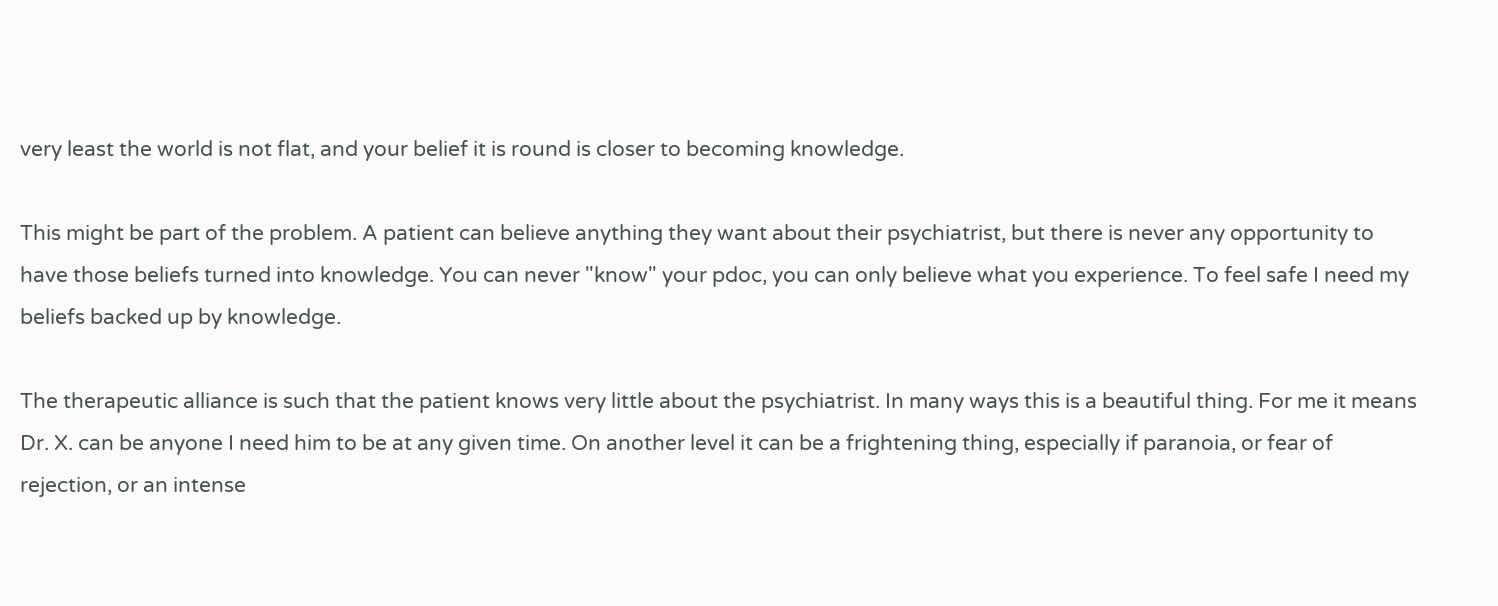very least the world is not flat, and your belief it is round is closer to becoming knowledge.

This might be part of the problem. A patient can believe anything they want about their psychiatrist, but there is never any opportunity to have those beliefs turned into knowledge. You can never "know" your pdoc, you can only believe what you experience. To feel safe I need my beliefs backed up by knowledge.

The therapeutic alliance is such that the patient knows very little about the psychiatrist. In many ways this is a beautiful thing. For me it means Dr. X. can be anyone I need him to be at any given time. On another level it can be a frightening thing, especially if paranoia, or fear of rejection, or an intense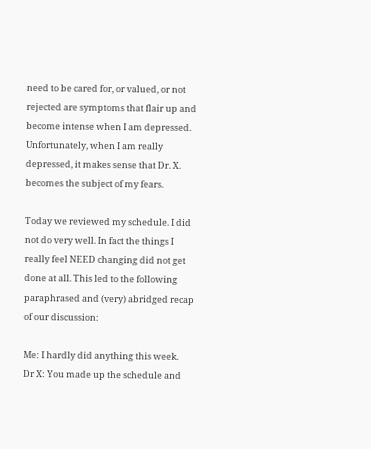need to be cared for, or valued, or not rejected are symptoms that flair up and become intense when I am depressed. Unfortunately, when I am really depressed, it makes sense that Dr. X. becomes the subject of my fears.

Today we reviewed my schedule. I did not do very well. In fact the things I really feel NEED changing did not get done at all. This led to the following paraphrased and (very) abridged recap of our discussion:

Me: I hardly did anything this week.
Dr X: You made up the schedule and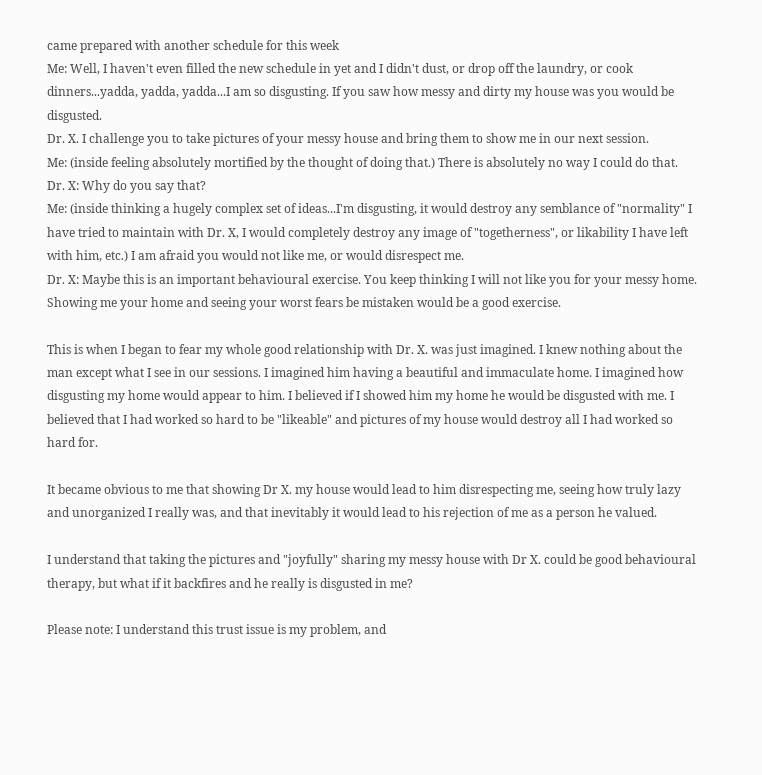came prepared with another schedule for this week
Me: Well, I haven't even filled the new schedule in yet and I didn't dust, or drop off the laundry, or cook dinners...yadda, yadda, yadda...I am so disgusting. If you saw how messy and dirty my house was you would be disgusted.
Dr. X. I challenge you to take pictures of your messy house and bring them to show me in our next session.
Me: (inside feeling absolutely mortified by the thought of doing that.) There is absolutely no way I could do that.
Dr. X: Why do you say that?
Me: (inside thinking a hugely complex set of ideas...I'm disgusting, it would destroy any semblance of "normality" I have tried to maintain with Dr. X, I would completely destroy any image of "togetherness", or likability I have left with him, etc.) I am afraid you would not like me, or would disrespect me.
Dr. X: Maybe this is an important behavioural exercise. You keep thinking I will not like you for your messy home. Showing me your home and seeing your worst fears be mistaken would be a good exercise.

This is when I began to fear my whole good relationship with Dr. X. was just imagined. I knew nothing about the man except what I see in our sessions. I imagined him having a beautiful and immaculate home. I imagined how disgusting my home would appear to him. I believed if I showed him my home he would be disgusted with me. I believed that I had worked so hard to be "likeable" and pictures of my house would destroy all I had worked so hard for.

It became obvious to me that showing Dr X. my house would lead to him disrespecting me, seeing how truly lazy and unorganized I really was, and that inevitably it would lead to his rejection of me as a person he valued.

I understand that taking the pictures and "joyfully" sharing my messy house with Dr X. could be good behavioural therapy, but what if it backfires and he really is disgusted in me?

Please note: I understand this trust issue is my problem, and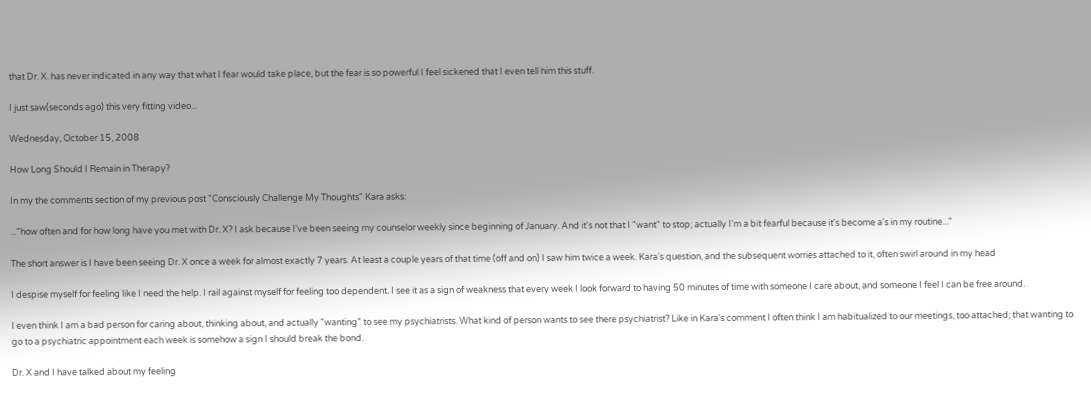that Dr. X. has never indicated in any way that what I fear would take place, but the fear is so powerful I feel sickened that I even tell him this stuff.

I just saw(seconds ago) this very fitting video...

Wednesday, October 15, 2008

How Long Should I Remain in Therapy?

In my the comments section of my previous post "Consciously Challenge My Thoughts" Kara asks:

..."how often and for how long have you met with Dr. X? I ask because I've been seeing my counselor weekly since beginning of January. And it's not that I "want" to stop; actually I'm a bit fearful because it's become a's in my routine..."

The short answer is I have been seeing Dr. X once a week for almost exactly 7 years. At least a couple years of that time (off and on) I saw him twice a week. Kara's question, and the subsequent worries attached to it, often swirl around in my head

I despise myself for feeling like I need the help. I rail against myself for feeling too dependent. I see it as a sign of weakness that every week I look forward to having 50 minutes of time with someone I care about, and someone I feel I can be free around.

I even think I am a bad person for caring about, thinking about, and actually "wanting" to see my psychiatrists. What kind of person wants to see there psychiatrist? Like in Kara's comment I often think I am habitualized to our meetings, too attached; that wanting to go to a psychiatric appointment each week is somehow a sign I should break the bond.

Dr. X and I have talked about my feeling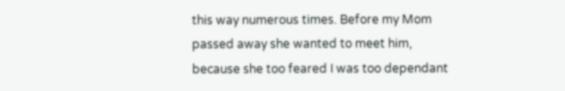this way numerous times. Before my Mom passed away she wanted to meet him, because she too feared I was too dependant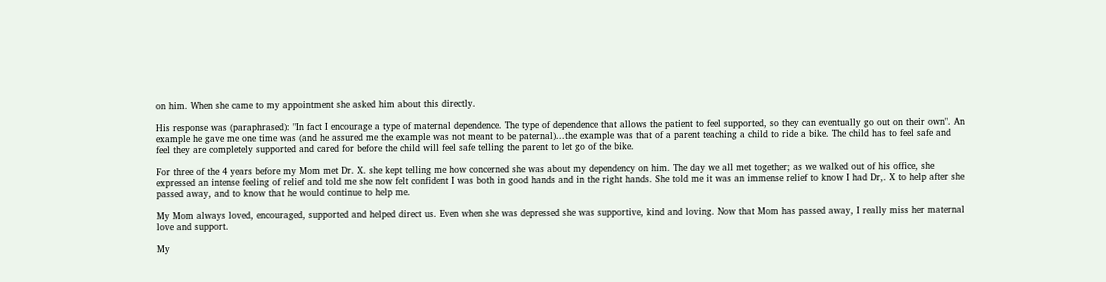on him. When she came to my appointment she asked him about this directly.

His response was (paraphrased): "In fact I encourage a type of maternal dependence. The type of dependence that allows the patient to feel supported, so they can eventually go out on their own". An example he gave me one time was (and he assured me the example was not meant to be paternal)...the example was that of a parent teaching a child to ride a bike. The child has to feel safe and feel they are completely supported and cared for before the child will feel safe telling the parent to let go of the bike.

For three of the 4 years before my Mom met Dr. X. she kept telling me how concerned she was about my dependency on him. The day we all met together; as we walked out of his office, she expressed an intense feeling of relief and told me she now felt confident I was both in good hands and in the right hands. She told me it was an immense relief to know I had Dr,. X to help after she passed away, and to know that he would continue to help me.

My Mom always loved, encouraged, supported and helped direct us. Even when she was depressed she was supportive, kind and loving. Now that Mom has passed away, I really miss her maternal love and support.

My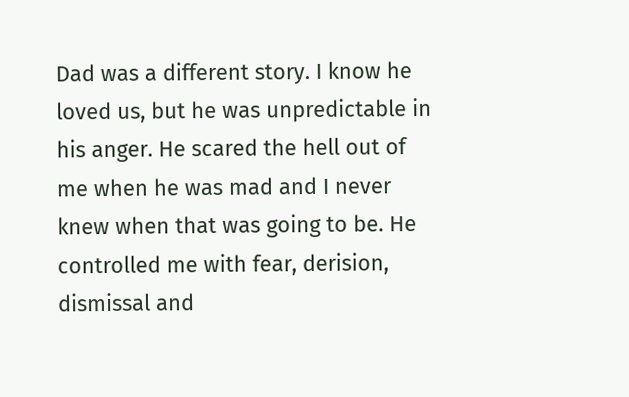Dad was a different story. I know he loved us, but he was unpredictable in his anger. He scared the hell out of me when he was mad and I never knew when that was going to be. He controlled me with fear, derision, dismissal and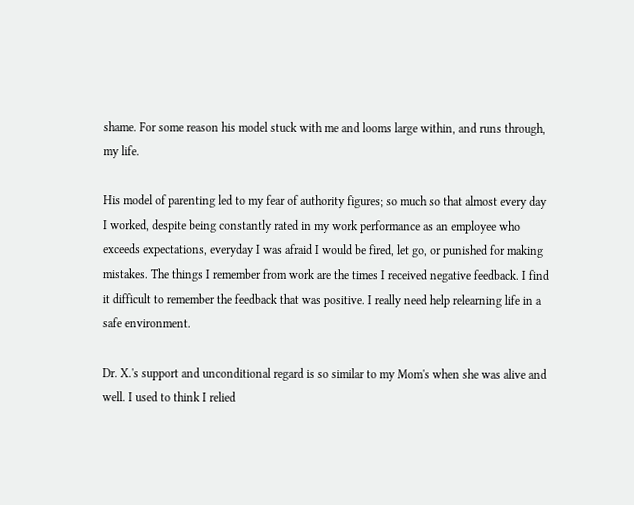shame. For some reason his model stuck with me and looms large within, and runs through, my life.

His model of parenting led to my fear of authority figures; so much so that almost every day I worked, despite being constantly rated in my work performance as an employee who exceeds expectations, everyday I was afraid I would be fired, let go, or punished for making mistakes. The things I remember from work are the times I received negative feedback. I find it difficult to remember the feedback that was positive. I really need help relearning life in a safe environment.

Dr. X.'s support and unconditional regard is so similar to my Mom's when she was alive and well. I used to think I relied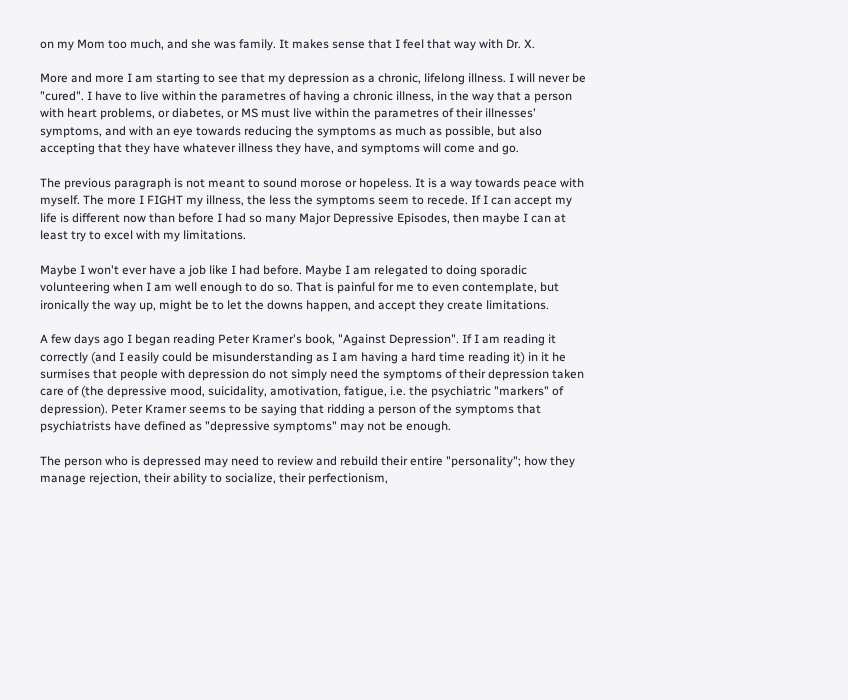on my Mom too much, and she was family. It makes sense that I feel that way with Dr. X.

More and more I am starting to see that my depression as a chronic, lifelong illness. I will never be "cured". I have to live within the parametres of having a chronic illness, in the way that a person with heart problems, or diabetes, or MS must live within the parametres of their illnesses' symptoms, and with an eye towards reducing the symptoms as much as possible, but also accepting that they have whatever illness they have, and symptoms will come and go.

The previous paragraph is not meant to sound morose or hopeless. It is a way towards peace with myself. The more I FIGHT my illness, the less the symptoms seem to recede. If I can accept my life is different now than before I had so many Major Depressive Episodes, then maybe I can at least try to excel with my limitations.

Maybe I won't ever have a job like I had before. Maybe I am relegated to doing sporadic volunteering when I am well enough to do so. That is painful for me to even contemplate, but ironically the way up, might be to let the downs happen, and accept they create limitations.

A few days ago I began reading Peter Kramer's book, "Against Depression". If I am reading it correctly (and I easily could be misunderstanding as I am having a hard time reading it) in it he surmises that people with depression do not simply need the symptoms of their depression taken care of (the depressive mood, suicidality, amotivation, fatigue, i.e. the psychiatric "markers" of depression). Peter Kramer seems to be saying that ridding a person of the symptoms that psychiatrists have defined as "depressive symptoms" may not be enough.

The person who is depressed may need to review and rebuild their entire "personality"; how they manage rejection, their ability to socialize, their perfectionism,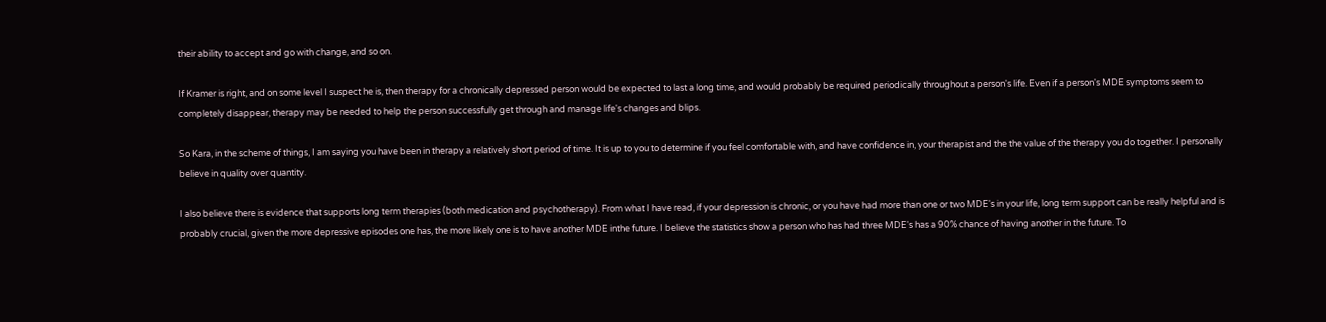their ability to accept and go with change, and so on.

If Kramer is right, and on some level I suspect he is, then therapy for a chronically depressed person would be expected to last a long time, and would probably be required periodically throughout a person's life. Even if a person's MDE symptoms seem to completely disappear, therapy may be needed to help the person successfully get through and manage life's changes and blips.

So Kara, in the scheme of things, I am saying you have been in therapy a relatively short period of time. It is up to you to determine if you feel comfortable with, and have confidence in, your therapist and the the value of the therapy you do together. I personally believe in quality over quantity.

I also believe there is evidence that supports long term therapies (both medication and psychotherapy). From what I have read, if your depression is chronic, or you have had more than one or two MDE's in your life, long term support can be really helpful and is probably crucial, given the more depressive episodes one has, the more likely one is to have another MDE inthe future. I believe the statistics show a person who has had three MDE's has a 90% chance of having another in the future. To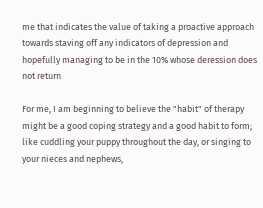me that indicates the value of taking a proactive approach towards staving off any indicators of depression and hopefully managing to be in the 10% whose deression does not return

For me, I am beginning to believe the "habit" of therapy might be a good coping strategy and a good habit to form; like cuddling your puppy throughout the day, or singing to your nieces and nephews,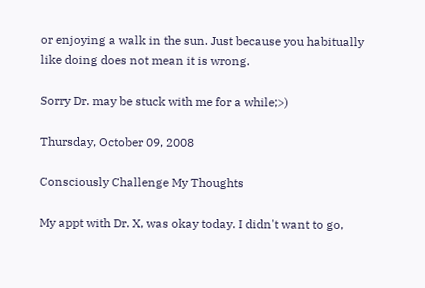or enjoying a walk in the sun. Just because you habitually like doing does not mean it is wrong.

Sorry Dr. may be stuck with me for a while;>)

Thursday, October 09, 2008

Consciously Challenge My Thoughts

My appt with Dr. X, was okay today. I didn't want to go,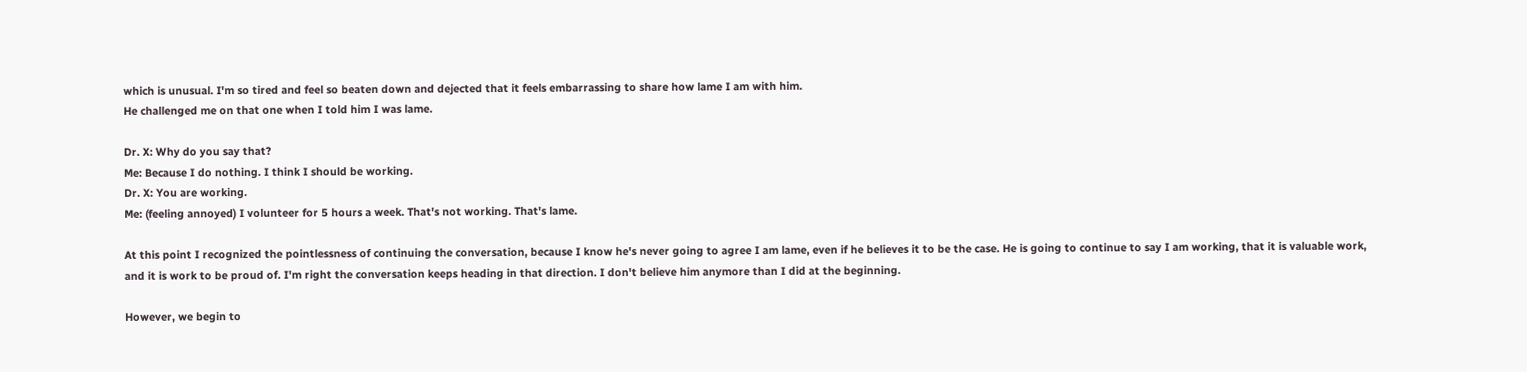which is unusual. I'm so tired and feel so beaten down and dejected that it feels embarrassing to share how lame I am with him.
He challenged me on that one when I told him I was lame.

Dr. X: Why do you say that?
Me: Because I do nothing. I think I should be working.
Dr. X: You are working.
Me: (feeling annoyed) I volunteer for 5 hours a week. That's not working. That's lame.

At this point I recognized the pointlessness of continuing the conversation, because I know he's never going to agree I am lame, even if he believes it to be the case. He is going to continue to say I am working, that it is valuable work, and it is work to be proud of. I'm right the conversation keeps heading in that direction. I don't believe him anymore than I did at the beginning.

However, we begin to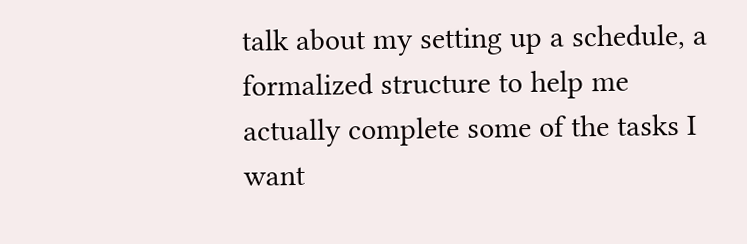talk about my setting up a schedule, a formalized structure to help me actually complete some of the tasks I want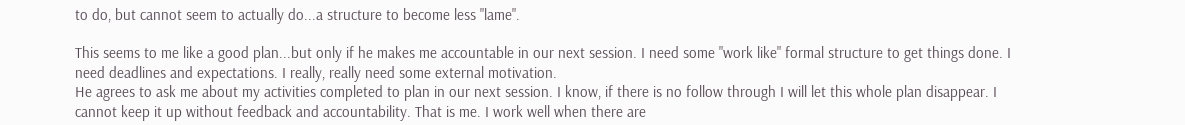to do, but cannot seem to actually do...a structure to become less "lame".

This seems to me like a good plan...but only if he makes me accountable in our next session. I need some "work like" formal structure to get things done. I need deadlines and expectations. I really, really need some external motivation.
He agrees to ask me about my activities completed to plan in our next session. I know, if there is no follow through I will let this whole plan disappear. I cannot keep it up without feedback and accountability. That is me. I work well when there are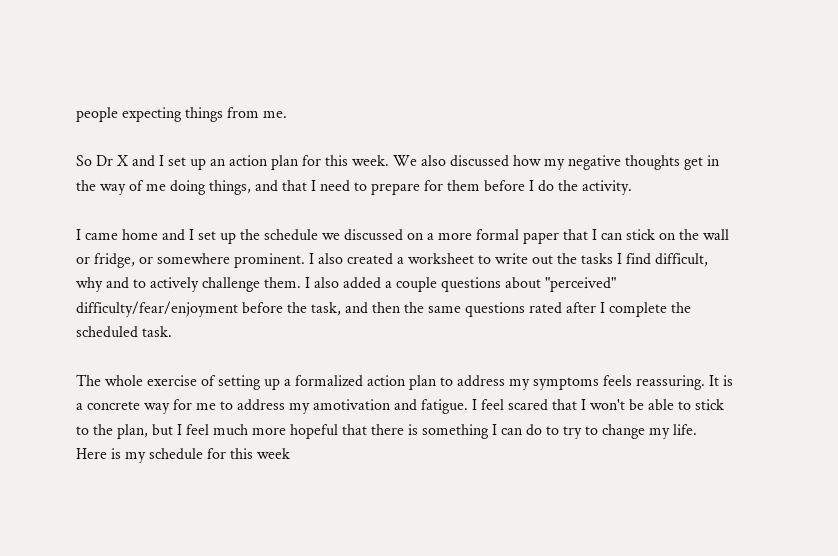people expecting things from me.

So Dr X and I set up an action plan for this week. We also discussed how my negative thoughts get in the way of me doing things, and that I need to prepare for them before I do the activity.

I came home and I set up the schedule we discussed on a more formal paper that I can stick on the wall or fridge, or somewhere prominent. I also created a worksheet to write out the tasks I find difficult, why and to actively challenge them. I also added a couple questions about "perceived" difficulty/fear/enjoyment before the task, and then the same questions rated after I complete the scheduled task.

The whole exercise of setting up a formalized action plan to address my symptoms feels reassuring. It is a concrete way for me to address my amotivation and fatigue. I feel scared that I won't be able to stick to the plan, but I feel much more hopeful that there is something I can do to try to change my life.
Here is my schedule for this week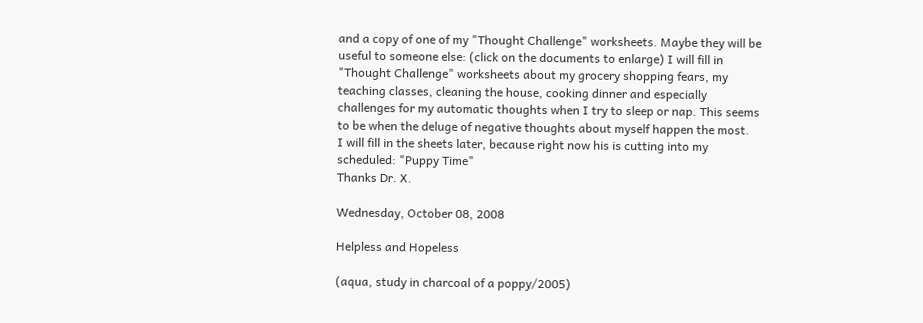and a copy of one of my "Thought Challenge" worksheets. Maybe they will be useful to someone else: (click on the documents to enlarge) I will fill in "Thought Challenge" worksheets about my grocery shopping fears, my teaching classes, cleaning the house, cooking dinner and especially challenges for my automatic thoughts when I try to sleep or nap. This seems to be when the deluge of negative thoughts about myself happen the most.
I will fill in the sheets later, because right now his is cutting into my scheduled: "Puppy Time"
Thanks Dr. X.

Wednesday, October 08, 2008

Helpless and Hopeless

(aqua, study in charcoal of a poppy/2005)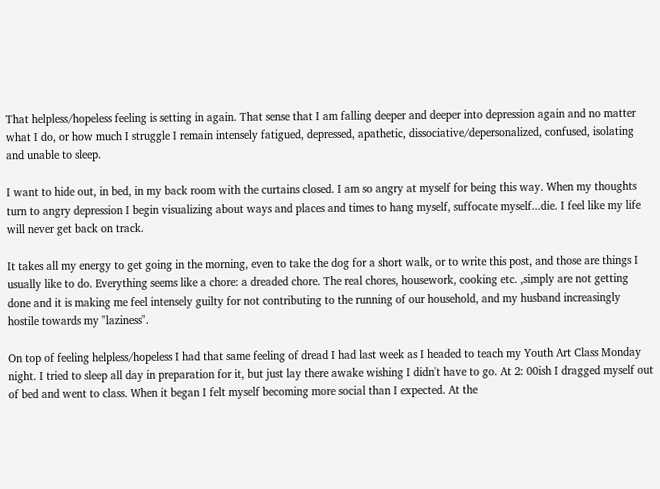That helpless/hopeless feeling is setting in again. That sense that I am falling deeper and deeper into depression again and no matter what I do, or how much I struggle I remain intensely fatigued, depressed, apathetic, dissociative/depersonalized, confused, isolating and unable to sleep.

I want to hide out, in bed, in my back room with the curtains closed. I am so angry at myself for being this way. When my thoughts turn to angry depression I begin visualizing about ways and places and times to hang myself, suffocate myself...die. I feel like my life will never get back on track.

It takes all my energy to get going in the morning, even to take the dog for a short walk, or to write this post, and those are things I usually like to do. Everything seems like a chore: a dreaded chore. The real chores, housework, cooking etc. ,simply are not getting done and it is making me feel intensely guilty for not contributing to the running of our household, and my husband increasingly hostile towards my "laziness".

On top of feeling helpless/hopeless I had that same feeling of dread I had last week as I headed to teach my Youth Art Class Monday night. I tried to sleep all day in preparation for it, but just lay there awake wishing I didn't have to go. At 2: 00ish I dragged myself out of bed and went to class. When it began I felt myself becoming more social than I expected. At the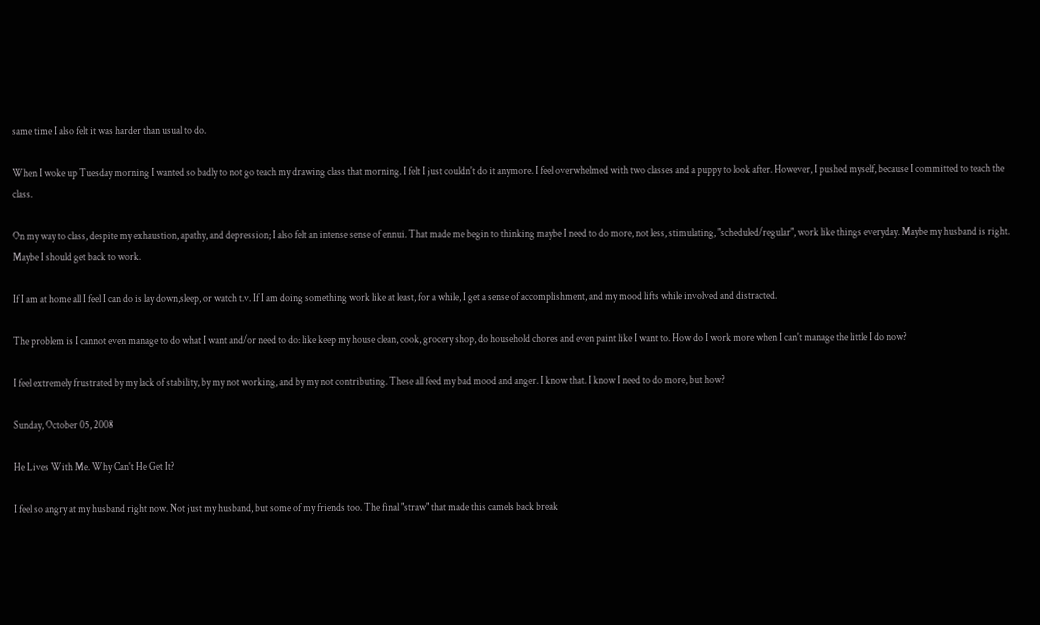same time I also felt it was harder than usual to do.

When I woke up Tuesday morning I wanted so badly to not go teach my drawing class that morning. I felt I just couldn't do it anymore. I feel overwhelmed with two classes and a puppy to look after. However, I pushed myself, because I committed to teach the class.

On my way to class, despite my exhaustion, apathy, and depression; I also felt an intense sense of ennui. That made me begin to thinking maybe I need to do more, not less, stimulating, "scheduled/regular", work like things everyday. Maybe my husband is right. Maybe I should get back to work.

If I am at home all I feel I can do is lay down,sleep, or watch t.v. If I am doing something work like at least, for a while, I get a sense of accomplishment, and my mood lifts while involved and distracted.

The problem is I cannot even manage to do what I want and/or need to do: like keep my house clean, cook, grocery shop, do household chores and even paint like I want to. How do I work more when I can't manage the little I do now?

I feel extremely frustrated by my lack of stability, by my not working, and by my not contributing. These all feed my bad mood and anger. I know that. I know I need to do more, but how?

Sunday, October 05, 2008

He Lives With Me. Why Can't He Get It?

I feel so angry at my husband right now. Not just my husband, but some of my friends too. The final "straw" that made this camels back break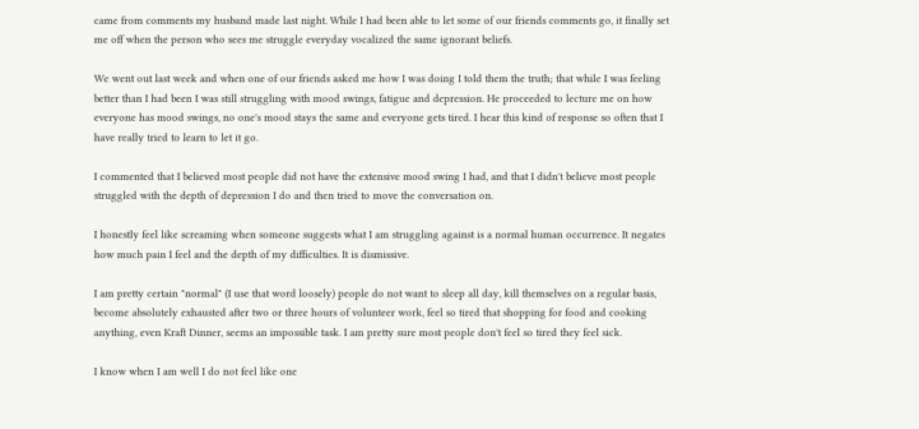came from comments my husband made last night. While I had been able to let some of our friends comments go, it finally set me off when the person who sees me struggle everyday vocalized the same ignorant beliefs.

We went out last week and when one of our friends asked me how I was doing I told them the truth; that while I was feeling better than I had been I was still struggling with mood swings, fatigue and depression. He proceeded to lecture me on how everyone has mood swings, no one's mood stays the same and everyone gets tired. I hear this kind of response so often that I have really tried to learn to let it go.

I commented that I believed most people did not have the extensive mood swing I had, and that I didn't believe most people struggled with the depth of depression I do and then tried to move the conversation on.

I honestly feel like screaming when someone suggests what I am struggling against is a normal human occurrence. It negates how much pain I feel and the depth of my difficulties. It is dismissive.

I am pretty certain "normal" (I use that word loosely) people do not want to sleep all day, kill themselves on a regular basis, become absolutely exhausted after two or three hours of volunteer work, feel so tired that shopping for food and cooking anything, even Kraft Dinner, seems an impossible task. I am pretty sure most people don't feel so tired they feel sick.

I know when I am well I do not feel like one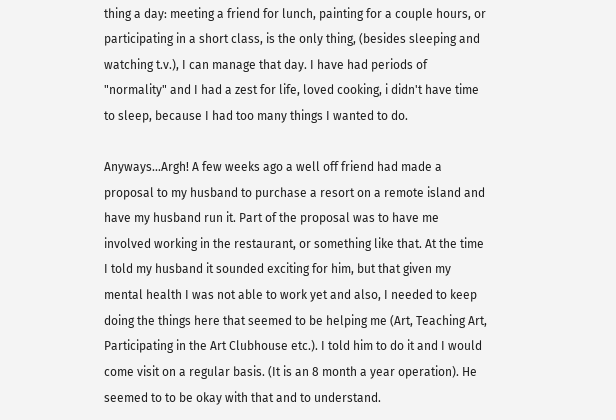thing a day: meeting a friend for lunch, painting for a couple hours, or participating in a short class, is the only thing, (besides sleeping and watching t.v.), I can manage that day. I have had periods of "normality" and I had a zest for life, loved cooking, i didn't have time to sleep, because I had too many things I wanted to do.

Anyways...Argh! A few weeks ago a well off friend had made a proposal to my husband to purchase a resort on a remote island and have my husband run it. Part of the proposal was to have me involved working in the restaurant, or something like that. At the time I told my husband it sounded exciting for him, but that given my mental health I was not able to work yet and also, I needed to keep doing the things here that seemed to be helping me (Art, Teaching Art, Participating in the Art Clubhouse etc.). I told him to do it and I would come visit on a regular basis. (It is an 8 month a year operation). He seemed to to be okay with that and to understand.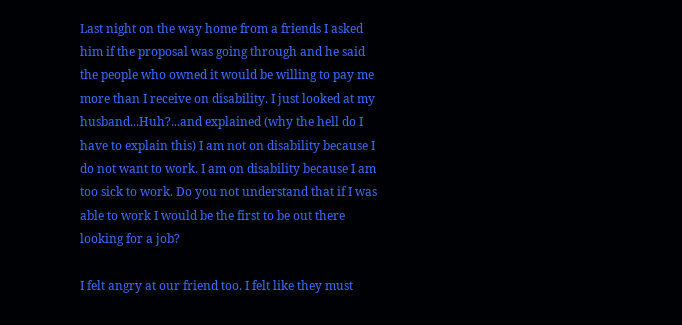Last night on the way home from a friends I asked him if the proposal was going through and he said the people who owned it would be willing to pay me more than I receive on disability. I just looked at my husband...Huh?...and explained (why the hell do I have to explain this) I am not on disability because I do not want to work. I am on disability because I am too sick to work. Do you not understand that if I was able to work I would be the first to be out there looking for a job?

I felt angry at our friend too. I felt like they must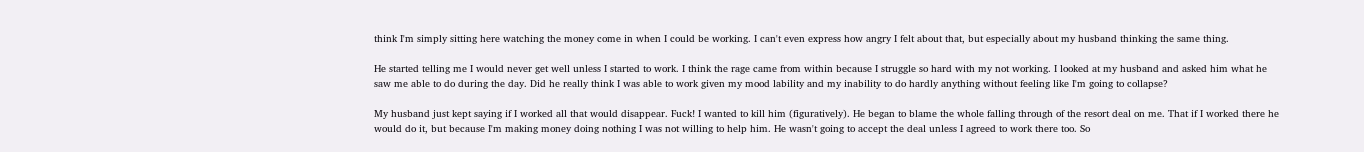think I'm simply sitting here watching the money come in when I could be working. I can't even express how angry I felt about that, but especially about my husband thinking the same thing.

He started telling me I would never get well unless I started to work. I think the rage came from within because I struggle so hard with my not working. I looked at my husband and asked him what he saw me able to do during the day. Did he really think I was able to work given my mood lability and my inability to do hardly anything without feeling like I'm going to collapse?

My husband just kept saying if I worked all that would disappear. Fuck! I wanted to kill him (figuratively). He began to blame the whole falling through of the resort deal on me. That if I worked there he would do it, but because I'm making money doing nothing I was not willing to help him. He wasn't going to accept the deal unless I agreed to work there too. So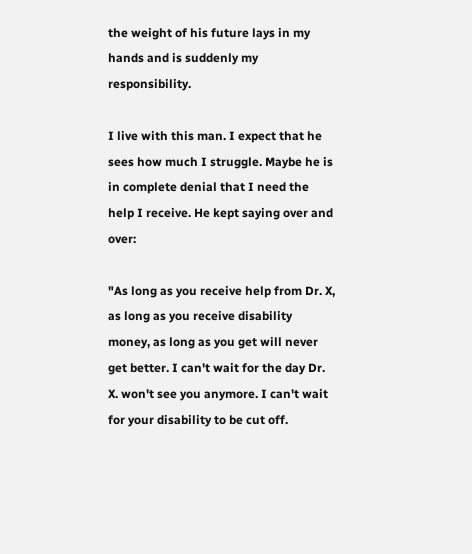the weight of his future lays in my hands and is suddenly my responsibility.

I live with this man. I expect that he sees how much I struggle. Maybe he is in complete denial that I need the help I receive. He kept saying over and over:

"As long as you receive help from Dr. X, as long as you receive disability money, as long as you get will never get better. I can't wait for the day Dr. X. won't see you anymore. I can't wait for your disability to be cut off.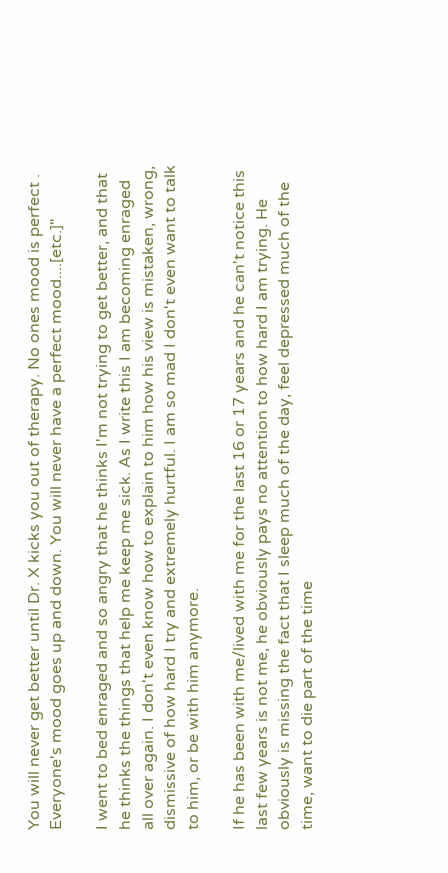You will never get better until Dr. X kicks you out of therapy. No ones mood is perfect . Everyone's mood goes up and down. You will never have a perfect mood....[etc.]"

I went to bed enraged and so angry that he thinks I'm not trying to get better, and that he thinks the things that help me keep me sick. As I write this I am becoming enraged all over again. I don't even know how to explain to him how his view is mistaken, wrong, dismissive of how hard I try and extremely hurtful. I am so mad I don't even want to talk to him, or be with him anymore.

If he has been with me/lived with me for the last 16 or 17 years and he can't notice this last few years is not me, he obviously pays no attention to how hard I am trying. He obviously is missing the fact that I sleep much of the day, feel depressed much of the time, want to die part of the time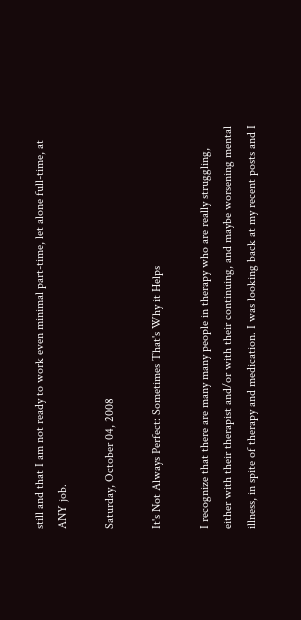still and that I am not ready to work even minimal part-time, let alone full-time, at ANY job.

Saturday, October 04, 2008

It's Not Always Perfect: Sometimes That's Why it Helps

I recognize that there are many many people in therapy who are really struggling, either with their therapist and/or with their continuing, and maybe worsening mental illness, in spite of therapy and medication. I was looking back at my recent posts and I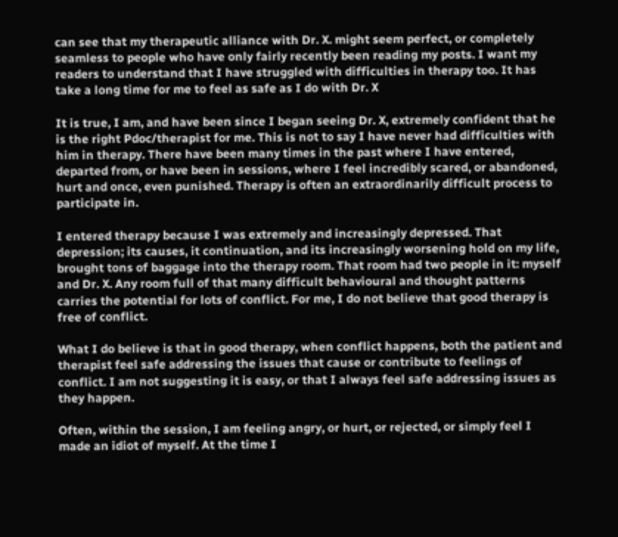can see that my therapeutic alliance with Dr. X. might seem perfect, or completely seamless to people who have only fairly recently been reading my posts. I want my readers to understand that I have struggled with difficulties in therapy too. It has take a long time for me to feel as safe as I do with Dr. X

It is true, I am, and have been since I began seeing Dr. X, extremely confident that he is the right Pdoc/therapist for me. This is not to say I have never had difficulties with him in therapy. There have been many times in the past where I have entered, departed from, or have been in sessions, where I feel incredibly scared, or abandoned, hurt and once, even punished. Therapy is often an extraordinarily difficult process to participate in.

I entered therapy because I was extremely and increasingly depressed. That depression; its causes, it continuation, and its increasingly worsening hold on my life, brought tons of baggage into the therapy room. That room had two people in it: myself and Dr. X. Any room full of that many difficult behavioural and thought patterns carries the potential for lots of conflict. For me, I do not believe that good therapy is free of conflict.

What I do believe is that in good therapy, when conflict happens, both the patient and therapist feel safe addressing the issues that cause or contribute to feelings of conflict. I am not suggesting it is easy, or that I always feel safe addressing issues as they happen.

Often, within the session, I am feeling angry, or hurt, or rejected, or simply feel I made an idiot of myself. At the time I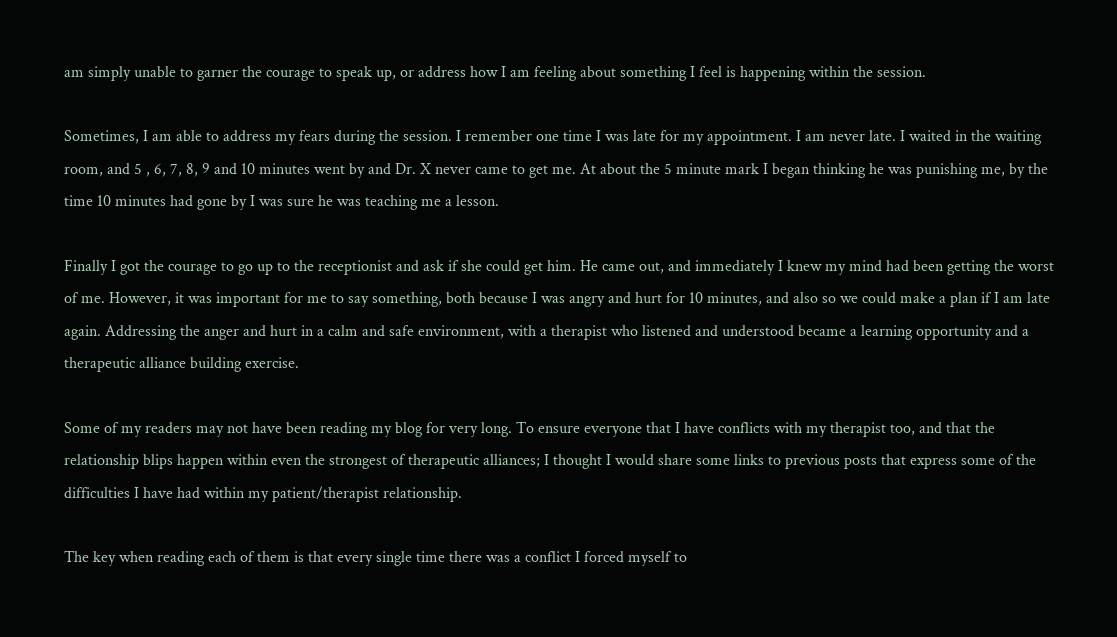am simply unable to garner the courage to speak up, or address how I am feeling about something I feel is happening within the session.

Sometimes, I am able to address my fears during the session. I remember one time I was late for my appointment. I am never late. I waited in the waiting room, and 5 , 6, 7, 8, 9 and 10 minutes went by and Dr. X never came to get me. At about the 5 minute mark I began thinking he was punishing me, by the time 10 minutes had gone by I was sure he was teaching me a lesson.

Finally I got the courage to go up to the receptionist and ask if she could get him. He came out, and immediately I knew my mind had been getting the worst of me. However, it was important for me to say something, both because I was angry and hurt for 10 minutes, and also so we could make a plan if I am late again. Addressing the anger and hurt in a calm and safe environment, with a therapist who listened and understood became a learning opportunity and a therapeutic alliance building exercise.

Some of my readers may not have been reading my blog for very long. To ensure everyone that I have conflicts with my therapist too, and that the relationship blips happen within even the strongest of therapeutic alliances; I thought I would share some links to previous posts that express some of the difficulties I have had within my patient/therapist relationship.

The key when reading each of them is that every single time there was a conflict I forced myself to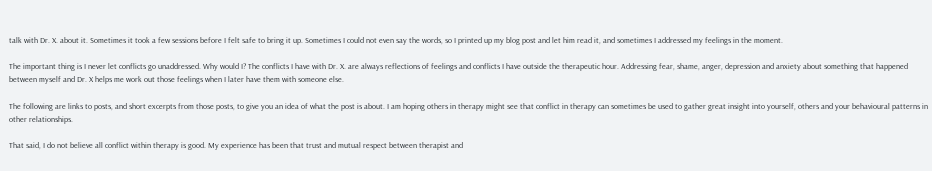talk with Dr. X. about it. Sometimes it took a few sessions before I felt safe to bring it up. Sometimes I could not even say the words, so I printed up my blog post and let him read it, and sometimes I addressed my feelings in the moment.

The important thing is I never let conflicts go unaddressed. Why would I? The conflicts I have with Dr. X. are always reflections of feelings and conflicts I have outside the therapeutic hour. Addressing fear, shame, anger, depression and anxiety about something that happened between myself and Dr. X helps me work out those feelings when I later have them with someone else.

The following are links to posts, and short excerpts from those posts, to give you an idea of what the post is about. I am hoping others in therapy might see that conflict in therapy can sometimes be used to gather great insight into yourself, others and your behavioural patterns in other relationships.

That said, I do not believe all conflict within therapy is good. My experience has been that trust and mutual respect between therapist and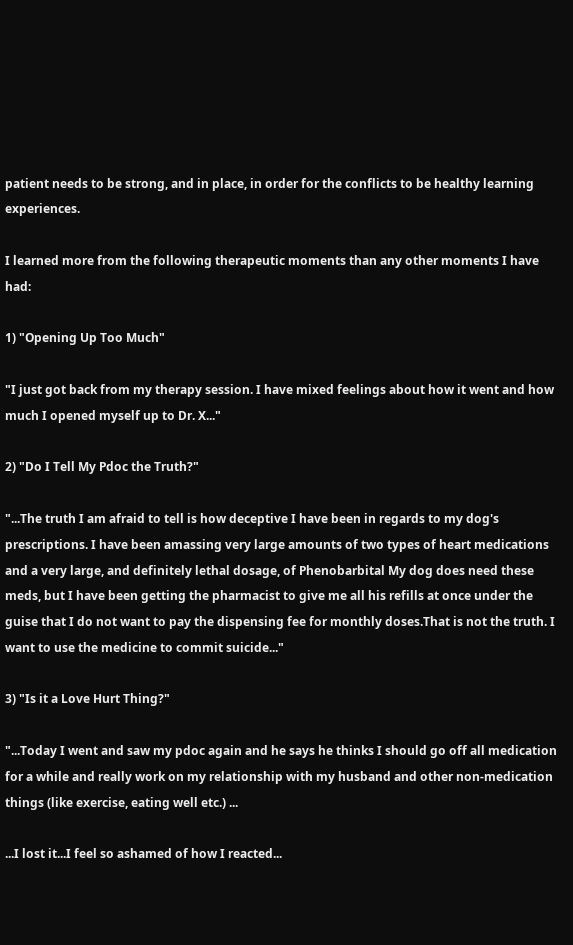patient needs to be strong, and in place, in order for the conflicts to be healthy learning experiences.

I learned more from the following therapeutic moments than any other moments I have had:

1) "Opening Up Too Much"

"I just got back from my therapy session. I have mixed feelings about how it went and how much I opened myself up to Dr. X..."

2) "Do I Tell My Pdoc the Truth?"

"...The truth I am afraid to tell is how deceptive I have been in regards to my dog's prescriptions. I have been amassing very large amounts of two types of heart medications and a very large, and definitely lethal dosage, of Phenobarbital My dog does need these meds, but I have been getting the pharmacist to give me all his refills at once under the guise that I do not want to pay the dispensing fee for monthly doses.That is not the truth. I want to use the medicine to commit suicide..."

3) "Is it a Love Hurt Thing?"

"...Today I went and saw my pdoc again and he says he thinks I should go off all medication for a while and really work on my relationship with my husband and other non-medication things (like exercise, eating well etc.) ...

...I lost it...I feel so ashamed of how I reacted...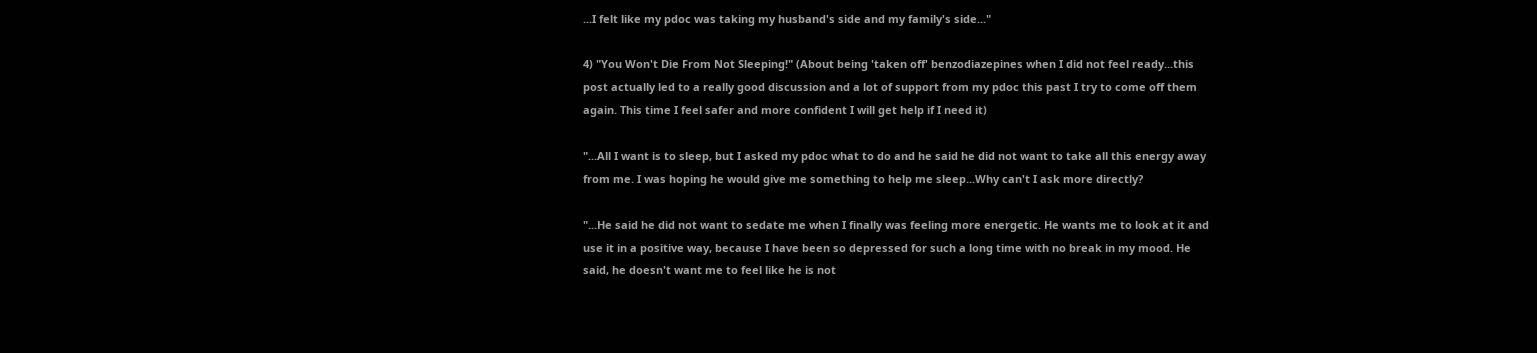...I felt like my pdoc was taking my husband's side and my family's side..."

4) "You Won't Die From Not Sleeping!" (About being 'taken off' benzodiazepines when I did not feel ready...this post actually led to a really good discussion and a lot of support from my pdoc this past I try to come off them again. This time I feel safer and more confident I will get help if I need it)

"...All I want is to sleep, but I asked my pdoc what to do and he said he did not want to take all this energy away from me. I was hoping he would give me something to help me sleep...Why can't I ask more directly?

"...He said he did not want to sedate me when I finally was feeling more energetic. He wants me to look at it and use it in a positive way, because I have been so depressed for such a long time with no break in my mood. He said, he doesn't want me to feel like he is not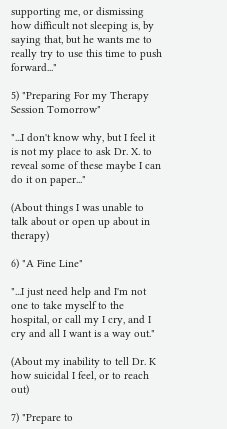supporting me, or dismissing how difficult not sleeping is, by saying that, but he wants me to really try to use this time to push forward..."

5) "Preparing For my Therapy Session Tomorrow"

"...I don't know why, but I feel it is not my place to ask Dr. X. to reveal some of these maybe I can do it on paper..."

(About things I was unable to talk about or open up about in therapy)

6) "A Fine Line"

"...I just need help and I'm not one to take myself to the hospital, or call my I cry, and I cry and all I want is a way out."

(About my inability to tell Dr. K how suicidal I feel, or to reach out)

7) "Prepare to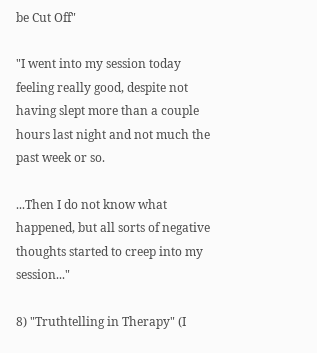be Cut Off"

"I went into my session today feeling really good, despite not having slept more than a couple hours last night and not much the past week or so.

...Then I do not know what happened, but all sorts of negative thoughts started to creep into my session..."

8) "Truthtelling in Therapy" (I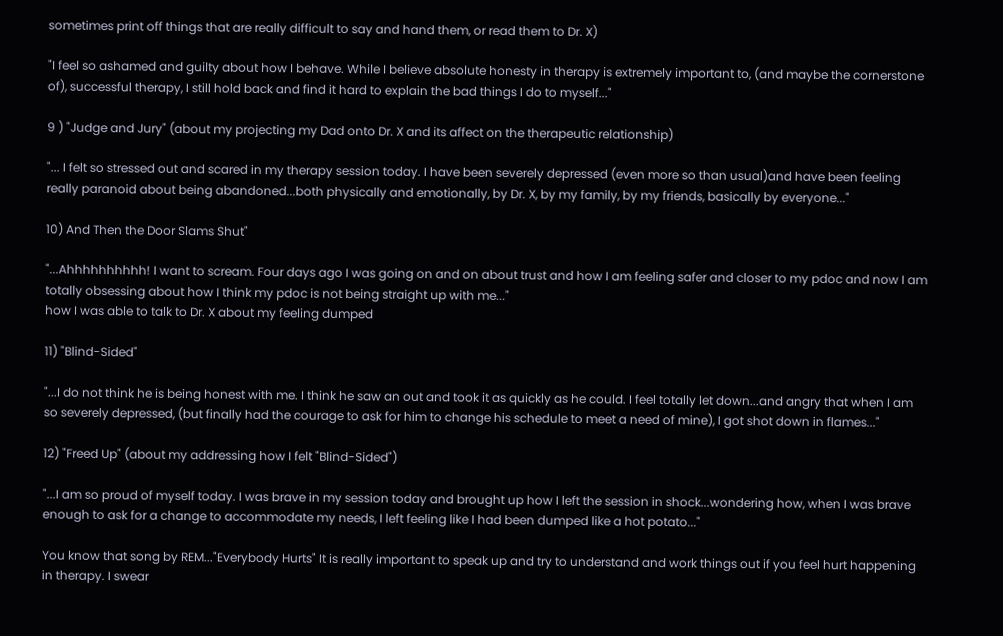sometimes print off things that are really difficult to say and hand them, or read them to Dr. X)

"I feel so ashamed and guilty about how I behave. While I believe absolute honesty in therapy is extremely important to, (and maybe the cornerstone of), successful therapy, I still hold back and find it hard to explain the bad things I do to myself..."

9 ) "Judge and Jury" (about my projecting my Dad onto Dr. X and its affect on the therapeutic relationship)

"... I felt so stressed out and scared in my therapy session today. I have been severely depressed (even more so than usual)and have been feeling really paranoid about being abandoned...both physically and emotionally, by Dr. X, by my family, by my friends, basically by everyone..."

10) And Then the Door Slams Shut"

"...Ahhhhhhhhhh! I want to scream. Four days ago I was going on and on about trust and how I am feeling safer and closer to my pdoc and now I am totally obsessing about how I think my pdoc is not being straight up with me..."
how I was able to talk to Dr. X about my feeling dumped

11) "Blind-Sided"

"...I do not think he is being honest with me. I think he saw an out and took it as quickly as he could. I feel totally let down...and angry that when I am so severely depressed, (but finally had the courage to ask for him to change his schedule to meet a need of mine), I got shot down in flames..."

12) "Freed Up" (about my addressing how I felt "Blind-Sided")

"...I am so proud of myself today. I was brave in my session today and brought up how I left the session in shock...wondering how, when I was brave enough to ask for a change to accommodate my needs, I left feeling like I had been dumped like a hot potato..."

You know that song by REM..."Everybody Hurts" It is really important to speak up and try to understand and work things out if you feel hurt happening in therapy. I swear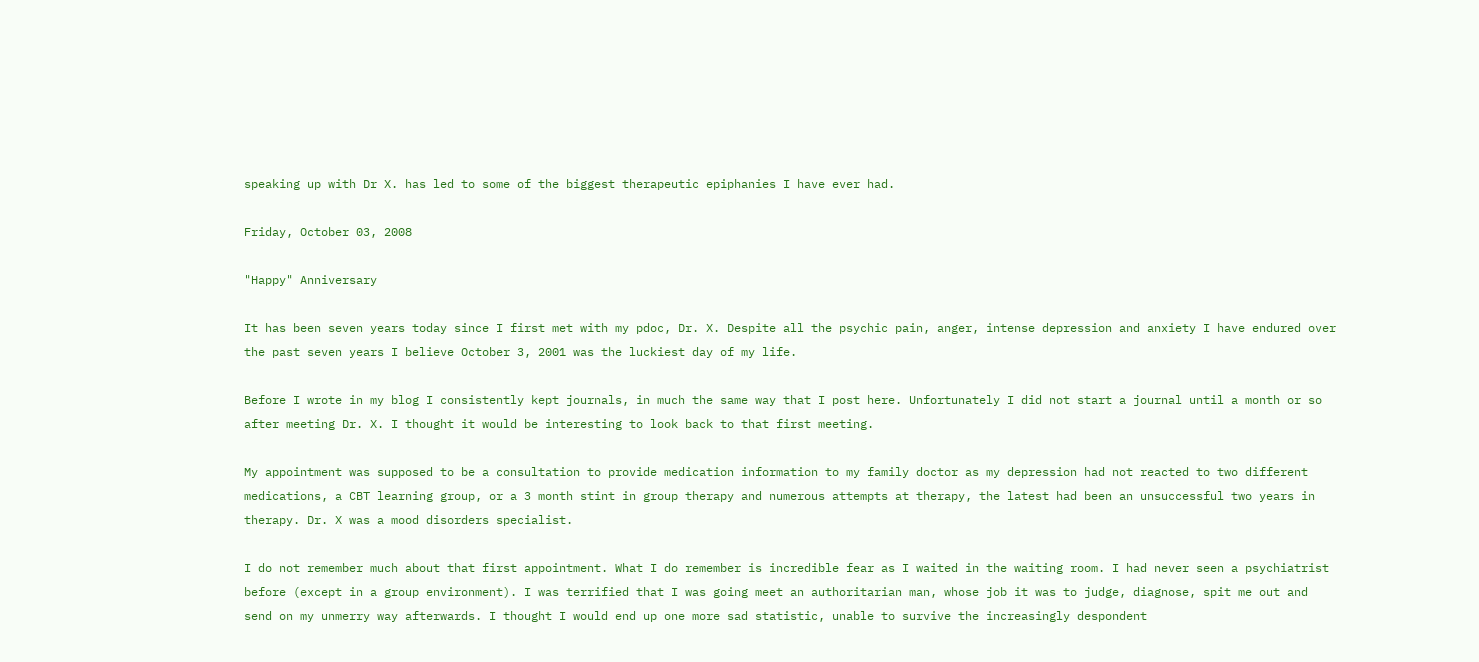speaking up with Dr X. has led to some of the biggest therapeutic epiphanies I have ever had.

Friday, October 03, 2008

"Happy" Anniversary

It has been seven years today since I first met with my pdoc, Dr. X. Despite all the psychic pain, anger, intense depression and anxiety I have endured over the past seven years I believe October 3, 2001 was the luckiest day of my life.

Before I wrote in my blog I consistently kept journals, in much the same way that I post here. Unfortunately I did not start a journal until a month or so after meeting Dr. X. I thought it would be interesting to look back to that first meeting.

My appointment was supposed to be a consultation to provide medication information to my family doctor as my depression had not reacted to two different medications, a CBT learning group, or a 3 month stint in group therapy and numerous attempts at therapy, the latest had been an unsuccessful two years in therapy. Dr. X was a mood disorders specialist.

I do not remember much about that first appointment. What I do remember is incredible fear as I waited in the waiting room. I had never seen a psychiatrist before (except in a group environment). I was terrified that I was going meet an authoritarian man, whose job it was to judge, diagnose, spit me out and send on my unmerry way afterwards. I thought I would end up one more sad statistic, unable to survive the increasingly despondent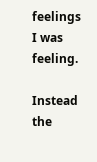feelings I was feeling.

Instead the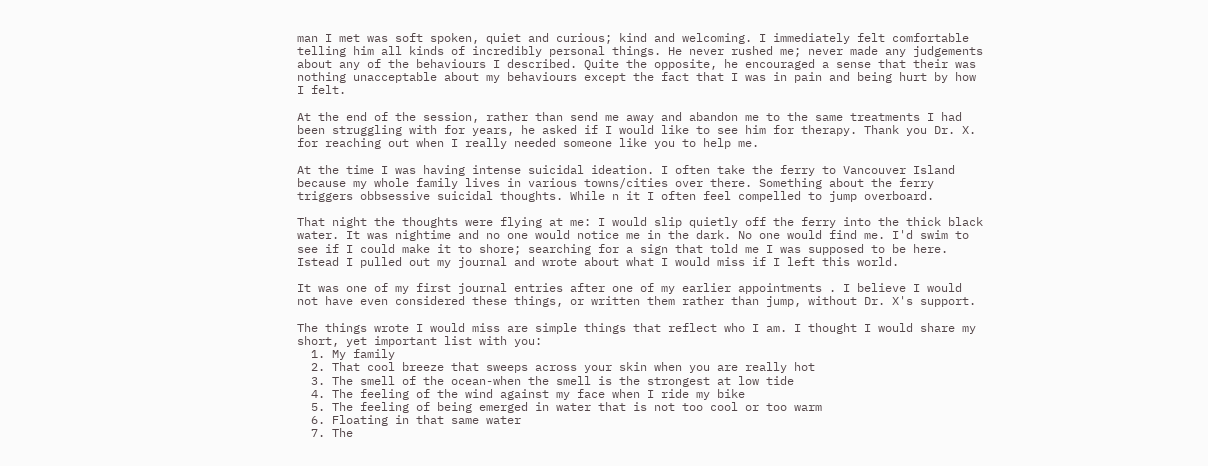man I met was soft spoken, quiet and curious; kind and welcoming. I immediately felt comfortable telling him all kinds of incredibly personal things. He never rushed me; never made any judgements about any of the behaviours I described. Quite the opposite, he encouraged a sense that their was nothing unacceptable about my behaviours except the fact that I was in pain and being hurt by how I felt.

At the end of the session, rather than send me away and abandon me to the same treatments I had been struggling with for years, he asked if I would like to see him for therapy. Thank you Dr. X. for reaching out when I really needed someone like you to help me.

At the time I was having intense suicidal ideation. I often take the ferry to Vancouver Island because my whole family lives in various towns/cities over there. Something about the ferry triggers obbsessive suicidal thoughts. While n it I often feel compelled to jump overboard.

That night the thoughts were flying at me: I would slip quietly off the ferry into the thick black water. It was nightime and no one would notice me in the dark. No one would find me. I'd swim to see if I could make it to shore; searching for a sign that told me I was supposed to be here. Istead I pulled out my journal and wrote about what I would miss if I left this world.

It was one of my first journal entries after one of my earlier appointments . I believe I would not have even considered these things, or written them rather than jump, without Dr. X's support.

The things wrote I would miss are simple things that reflect who I am. I thought I would share my short, yet important list with you:
  1. My family
  2. That cool breeze that sweeps across your skin when you are really hot
  3. The smell of the ocean-when the smell is the strongest at low tide
  4. The feeling of the wind against my face when I ride my bike
  5. The feeling of being emerged in water that is not too cool or too warm
  6. Floating in that same water
  7. The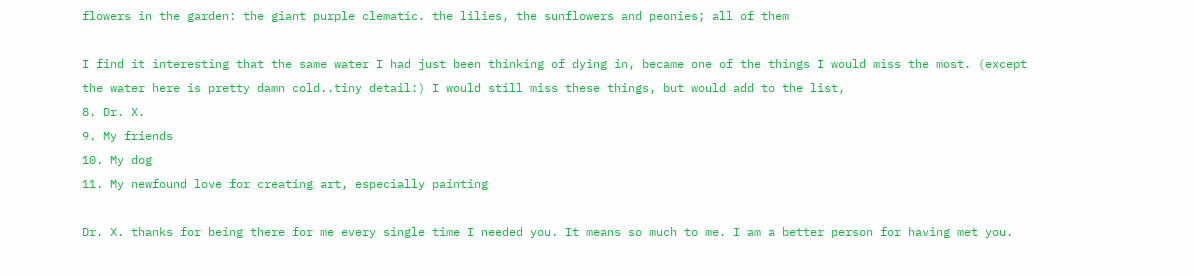flowers in the garden: the giant purple clematic. the lilies, the sunflowers and peonies; all of them

I find it interesting that the same water I had just been thinking of dying in, became one of the things I would miss the most. (except the water here is pretty damn cold..tiny detail:) I would still miss these things, but would add to the list,
8. Dr. X.
9. My friends
10. My dog
11. My newfound love for creating art, especially painting

Dr. X. thanks for being there for me every single time I needed you. It means so much to me. I am a better person for having met you.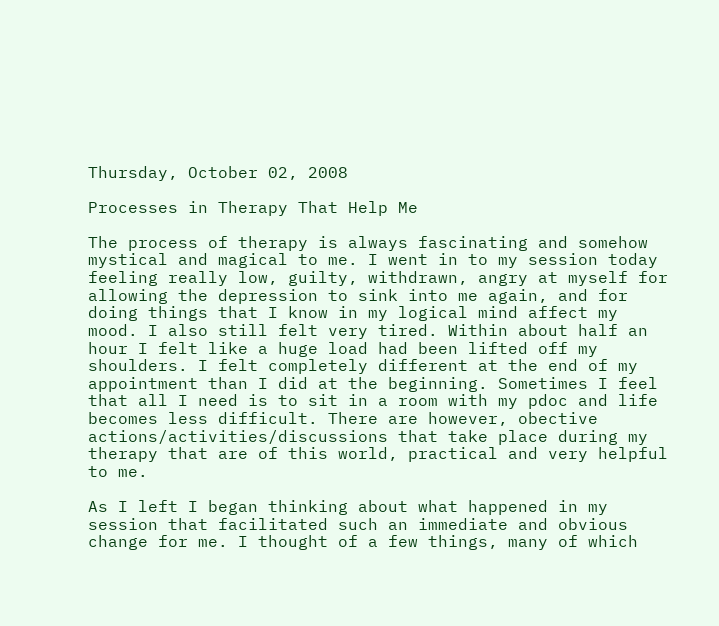Thursday, October 02, 2008

Processes in Therapy That Help Me

The process of therapy is always fascinating and somehow mystical and magical to me. I went in to my session today feeling really low, guilty, withdrawn, angry at myself for allowing the depression to sink into me again, and for doing things that I know in my logical mind affect my mood. I also still felt very tired. Within about half an hour I felt like a huge load had been lifted off my shoulders. I felt completely different at the end of my appointment than I did at the beginning. Sometimes I feel that all I need is to sit in a room with my pdoc and life becomes less difficult. There are however, obective actions/activities/discussions that take place during my therapy that are of this world, practical and very helpful to me.

As I left I began thinking about what happened in my session that facilitated such an immediate and obvious change for me. I thought of a few things, many of which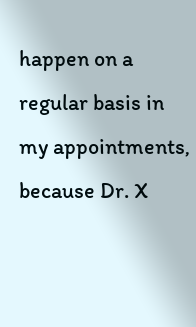happen on a regular basis in my appointments, because Dr. X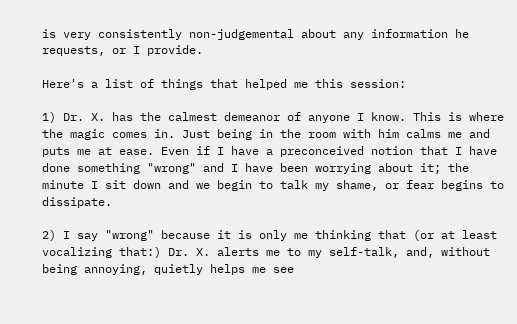is very consistently non-judgemental about any information he requests, or I provide.

Here's a list of things that helped me this session:

1) Dr. X. has the calmest demeanor of anyone I know. This is where the magic comes in. Just being in the room with him calms me and puts me at ease. Even if I have a preconceived notion that I have done something "wrong" and I have been worrying about it; the minute I sit down and we begin to talk my shame, or fear begins to dissipate.

2) I say "wrong" because it is only me thinking that (or at least vocalizing that:) Dr. X. alerts me to my self-talk, and, without being annoying, quietly helps me see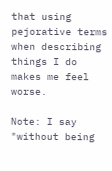that using pejorative terms when describing things I do makes me feel worse.

Note: I say "without being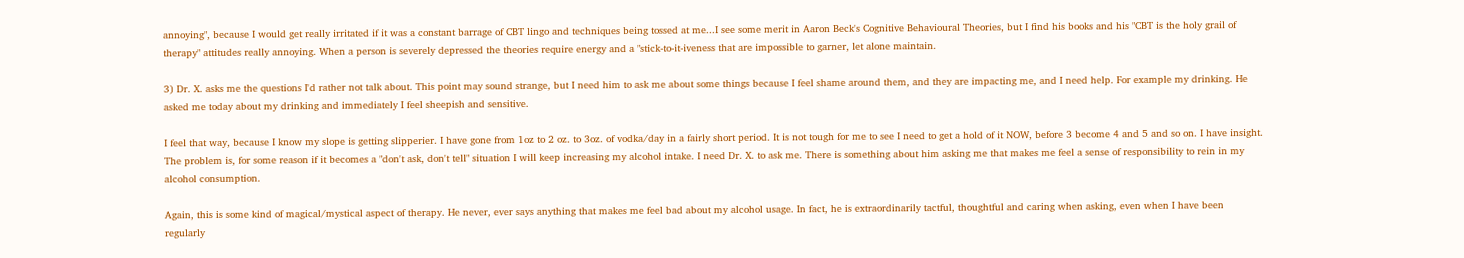annoying", because I would get really irritated if it was a constant barrage of CBT lingo and techniques being tossed at me...I see some merit in Aaron Beck's Cognitive Behavioural Theories, but I find his books and his "CBT is the holy grail of therapy" attitudes really annoying. When a person is severely depressed the theories require energy and a "stick-to-it-iveness that are impossible to garner, let alone maintain.

3) Dr. X. asks me the questions I'd rather not talk about. This point may sound strange, but I need him to ask me about some things because I feel shame around them, and they are impacting me, and I need help. For example my drinking. He asked me today about my drinking and immediately I feel sheepish and sensitive.

I feel that way, because I know my slope is getting slipperier. I have gone from 1oz to 2 oz. to 3oz. of vodka/day in a fairly short period. It is not tough for me to see I need to get a hold of it NOW, before 3 become 4 and 5 and so on. I have insight. The problem is, for some reason if it becomes a "don't ask, don't tell" situation I will keep increasing my alcohol intake. I need Dr. X. to ask me. There is something about him asking me that makes me feel a sense of responsibility to rein in my alcohol consumption.

Again, this is some kind of magical/mystical aspect of therapy. He never, ever says anything that makes me feel bad about my alcohol usage. In fact, he is extraordinarily tactful, thoughtful and caring when asking, even when I have been regularly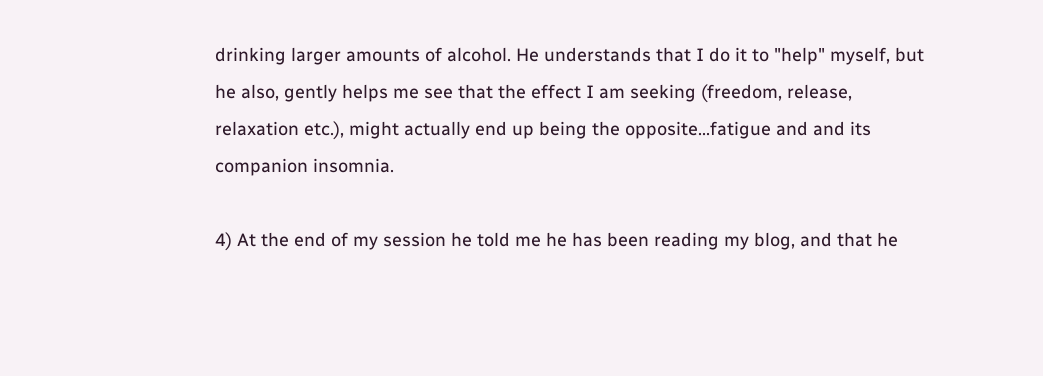drinking larger amounts of alcohol. He understands that I do it to "help" myself, but he also, gently helps me see that the effect I am seeking (freedom, release, relaxation etc.), might actually end up being the opposite...fatigue and and its companion insomnia.

4) At the end of my session he told me he has been reading my blog, and that he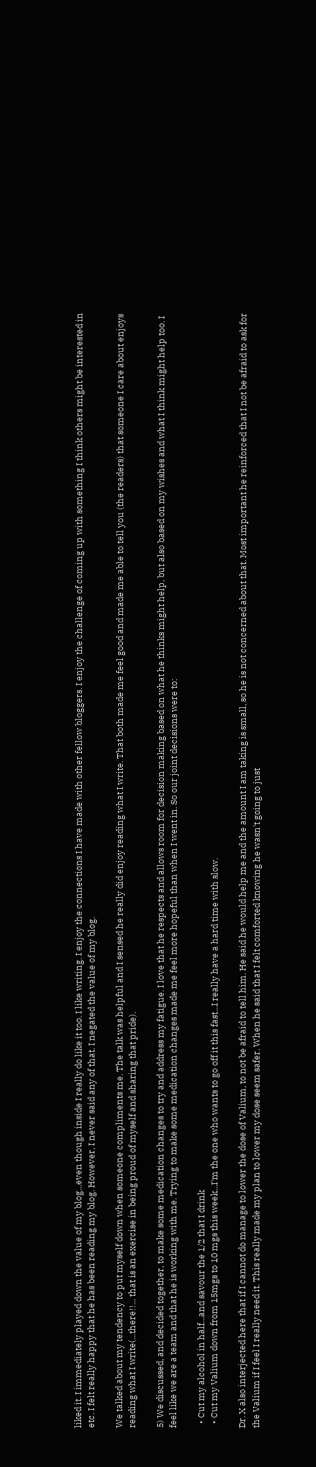liked it. I immediately played down the value of my blog...even though inside I really do like it too. I like writing. I enjoy the connections I have made with other fellow bloggers. I enjoy the challenge of coming up with something I think others might be interested in etc. I felt really happy that he has been reading my blog. However, I never said any of that. I negated the value of my blog.

We talked about my tendency to put myself down when someone compliments me. The talk was helpful and I sensed he really did enjoy reading what I write. That both made me feel good and made me able to tell you (the readers) that someone I care about enjoys reading what I write(...there!!... that is an exercise in being proud of myself and sharing that pride).

5) We discussed, and decided together, to make some medication changes to try and address my fatigue. I love that he respects and allows room for decision making based on what he thinks might help, but also based on my wishes and what I think might help too. I feel like we are a team and that he is working with me. Trying to make some medication changes made me feel more hopeful than when I went in. So our joint decisions were to:

  • Cut my alcohol in half...and savour the 1/2 that I drink
  • Cut my Valium down from 15mgs to 10 mgs this week...I'm the one who wants to go off it this fast...I really have a hard time with slow.

Dr. X also interjected here that if I cannot do manage to lower the dose of Valium, to not be afraid to tell him. He said he would help me and the amount I am taking is small, so he is not concerned about that. Most important he reinforced that I not be afraid to ask for the Valium if I feel I really need it. This really made my plan to lower my dose seem safer. When he said that I felt comforted knowing he wasn't going to just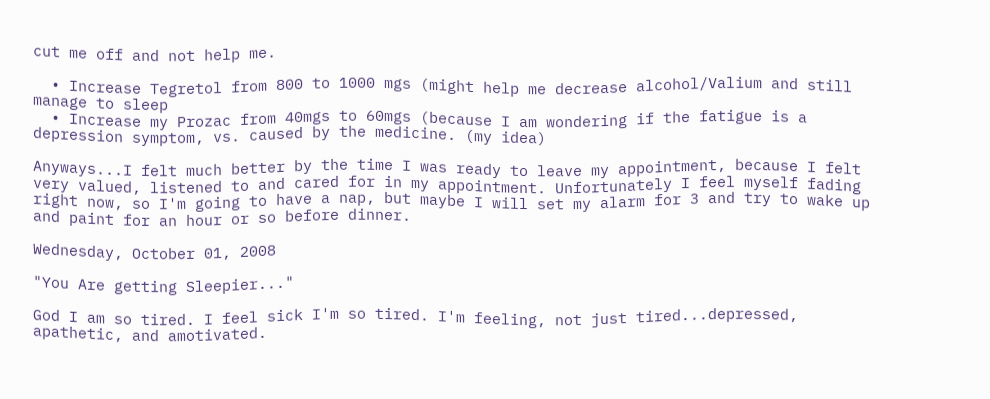cut me off and not help me.

  • Increase Tegretol from 800 to 1000 mgs (might help me decrease alcohol/Valium and still manage to sleep
  • Increase my Prozac from 40mgs to 60mgs (because I am wondering if the fatigue is a depression symptom, vs. caused by the medicine. (my idea)

Anyways...I felt much better by the time I was ready to leave my appointment, because I felt very valued, listened to and cared for in my appointment. Unfortunately I feel myself fading right now, so I'm going to have a nap, but maybe I will set my alarm for 3 and try to wake up and paint for an hour or so before dinner.

Wednesday, October 01, 2008

"You Are getting Sleepier..."

God I am so tired. I feel sick I'm so tired. I'm feeling, not just tired...depressed, apathetic, and amotivated.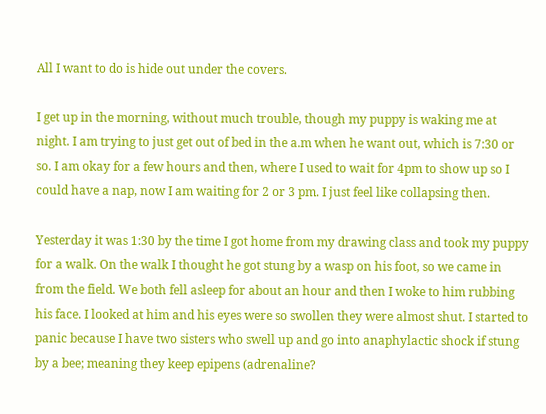All I want to do is hide out under the covers.

I get up in the morning, without much trouble, though my puppy is waking me at night. I am trying to just get out of bed in the a.m when he want out, which is 7:30 or so. I am okay for a few hours and then, where I used to wait for 4pm to show up so I could have a nap, now I am waiting for 2 or 3 pm. I just feel like collapsing then.

Yesterday it was 1:30 by the time I got home from my drawing class and took my puppy for a walk. On the walk I thought he got stung by a wasp on his foot, so we came in from the field. We both fell asleep for about an hour and then I woke to him rubbing his face. I looked at him and his eyes were so swollen they were almost shut. I started to panic because I have two sisters who swell up and go into anaphylactic shock if stung by a bee; meaning they keep epipens (adrenaline?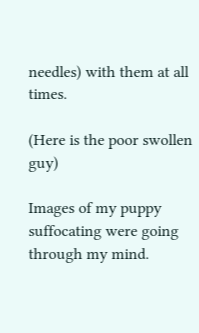needles) with them at all times.

(Here is the poor swollen guy)

Images of my puppy suffocating were going through my mind.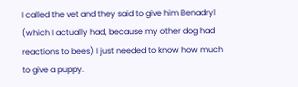I called the vet and they said to give him Benadryl (which I actually had, because my other dog had reactions to bees) I just needed to know how much to give a puppy.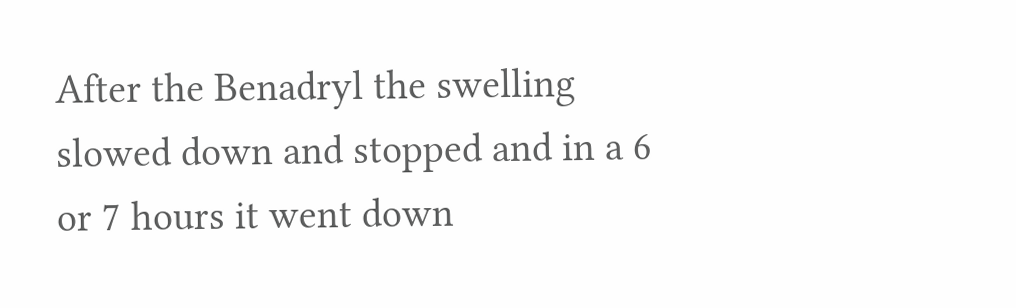After the Benadryl the swelling slowed down and stopped and in a 6 or 7 hours it went down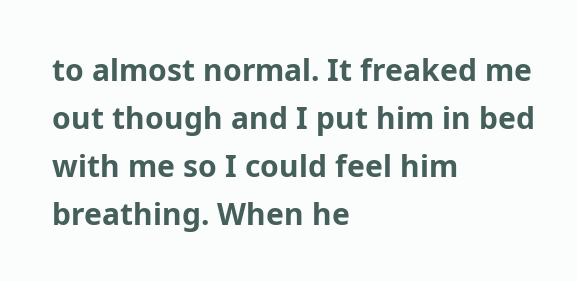to almost normal. It freaked me out though and I put him in bed with me so I could feel him breathing. When he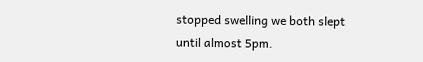stopped swelling we both slept until almost 5pm.